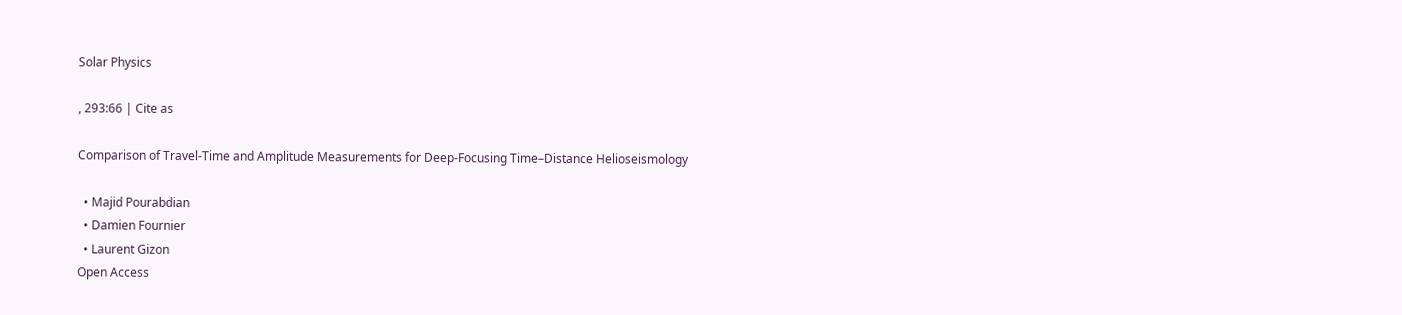Solar Physics

, 293:66 | Cite as

Comparison of Travel-Time and Amplitude Measurements for Deep-Focusing Time–Distance Helioseismology

  • Majid Pourabdian
  • Damien Fournier
  • Laurent Gizon
Open Access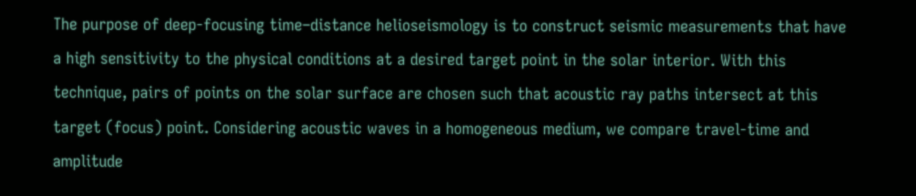The purpose of deep-focusing time–distance helioseismology is to construct seismic measurements that have a high sensitivity to the physical conditions at a desired target point in the solar interior. With this technique, pairs of points on the solar surface are chosen such that acoustic ray paths intersect at this target (focus) point. Considering acoustic waves in a homogeneous medium, we compare travel-time and amplitude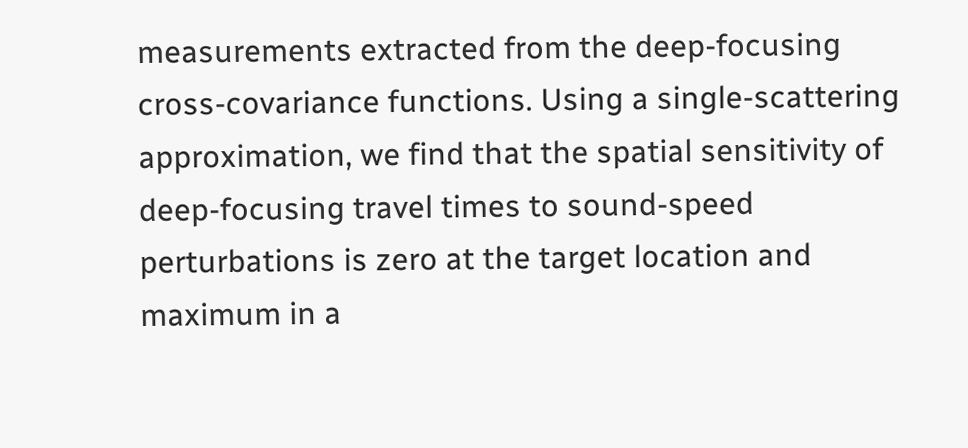measurements extracted from the deep-focusing cross-covariance functions. Using a single-scattering approximation, we find that the spatial sensitivity of deep-focusing travel times to sound-speed perturbations is zero at the target location and maximum in a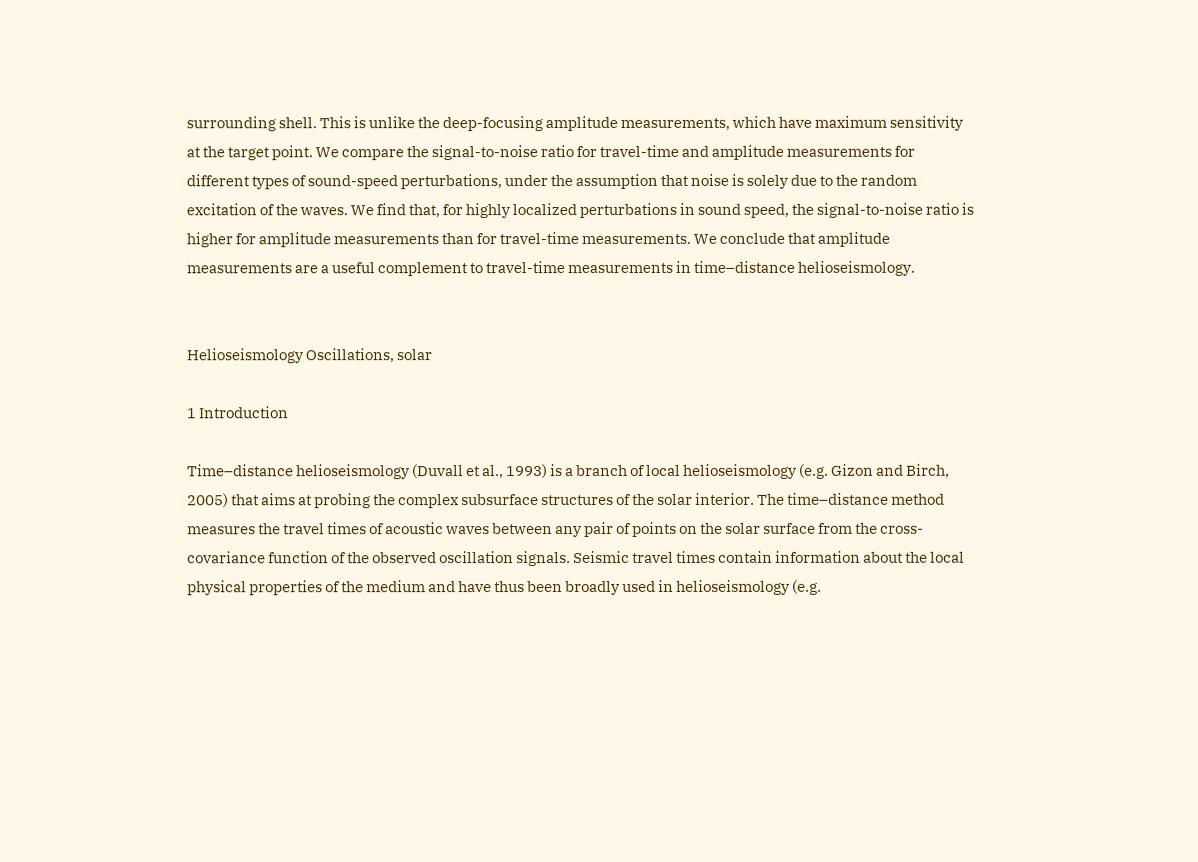surrounding shell. This is unlike the deep-focusing amplitude measurements, which have maximum sensitivity at the target point. We compare the signal-to-noise ratio for travel-time and amplitude measurements for different types of sound-speed perturbations, under the assumption that noise is solely due to the random excitation of the waves. We find that, for highly localized perturbations in sound speed, the signal-to-noise ratio is higher for amplitude measurements than for travel-time measurements. We conclude that amplitude measurements are a useful complement to travel-time measurements in time–distance helioseismology.


Helioseismology Oscillations, solar

1 Introduction

Time–distance helioseismology (Duvall et al., 1993) is a branch of local helioseismology (e.g. Gizon and Birch, 2005) that aims at probing the complex subsurface structures of the solar interior. The time–distance method measures the travel times of acoustic waves between any pair of points on the solar surface from the cross-covariance function of the observed oscillation signals. Seismic travel times contain information about the local physical properties of the medium and have thus been broadly used in helioseismology (e.g.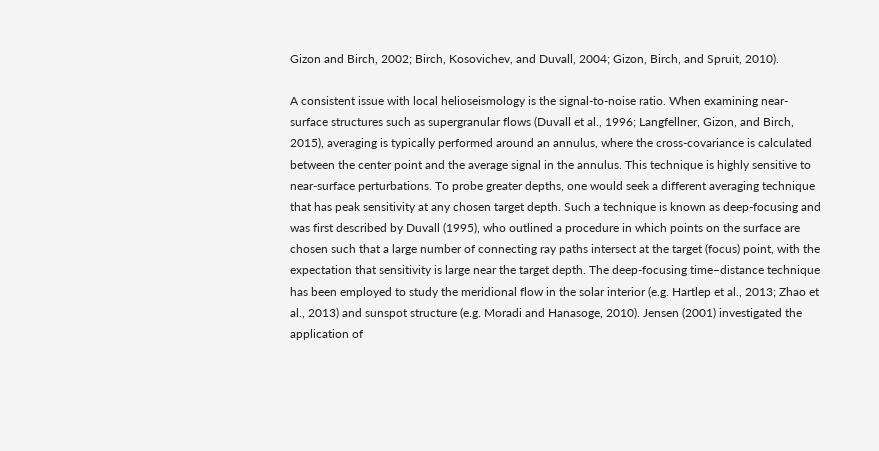Gizon and Birch, 2002; Birch, Kosovichev, and Duvall, 2004; Gizon, Birch, and Spruit, 2010).

A consistent issue with local helioseismology is the signal-to-noise ratio. When examining near-surface structures such as supergranular flows (Duvall et al., 1996; Langfellner, Gizon, and Birch, 2015), averaging is typically performed around an annulus, where the cross-covariance is calculated between the center point and the average signal in the annulus. This technique is highly sensitive to near-surface perturbations. To probe greater depths, one would seek a different averaging technique that has peak sensitivity at any chosen target depth. Such a technique is known as deep-focusing and was first described by Duvall (1995), who outlined a procedure in which points on the surface are chosen such that a large number of connecting ray paths intersect at the target (focus) point, with the expectation that sensitivity is large near the target depth. The deep-focusing time–distance technique has been employed to study the meridional flow in the solar interior (e.g. Hartlep et al., 2013; Zhao et al., 2013) and sunspot structure (e.g. Moradi and Hanasoge, 2010). Jensen (2001) investigated the application of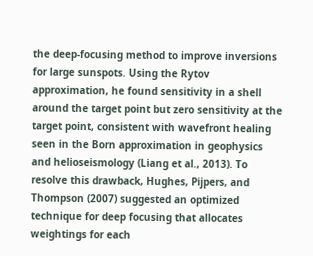the deep-focusing method to improve inversions for large sunspots. Using the Rytov approximation, he found sensitivity in a shell around the target point but zero sensitivity at the target point, consistent with wavefront healing seen in the Born approximation in geophysics and helioseismology (Liang et al., 2013). To resolve this drawback, Hughes, Pijpers, and Thompson (2007) suggested an optimized technique for deep focusing that allocates weightings for each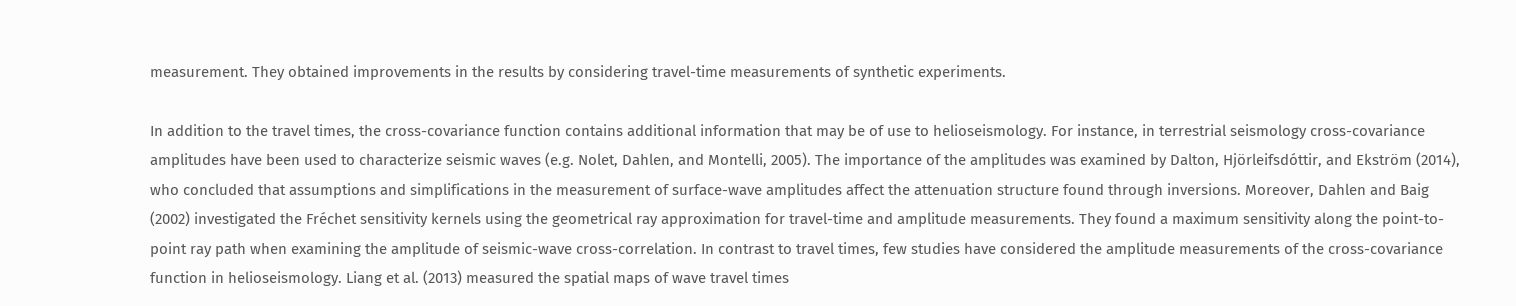measurement. They obtained improvements in the results by considering travel-time measurements of synthetic experiments.

In addition to the travel times, the cross-covariance function contains additional information that may be of use to helioseismology. For instance, in terrestrial seismology cross-covariance amplitudes have been used to characterize seismic waves (e.g. Nolet, Dahlen, and Montelli, 2005). The importance of the amplitudes was examined by Dalton, Hjörleifsdóttir, and Ekström (2014), who concluded that assumptions and simplifications in the measurement of surface-wave amplitudes affect the attenuation structure found through inversions. Moreover, Dahlen and Baig (2002) investigated the Fréchet sensitivity kernels using the geometrical ray approximation for travel-time and amplitude measurements. They found a maximum sensitivity along the point-to-point ray path when examining the amplitude of seismic-wave cross-correlation. In contrast to travel times, few studies have considered the amplitude measurements of the cross-covariance function in helioseismology. Liang et al. (2013) measured the spatial maps of wave travel times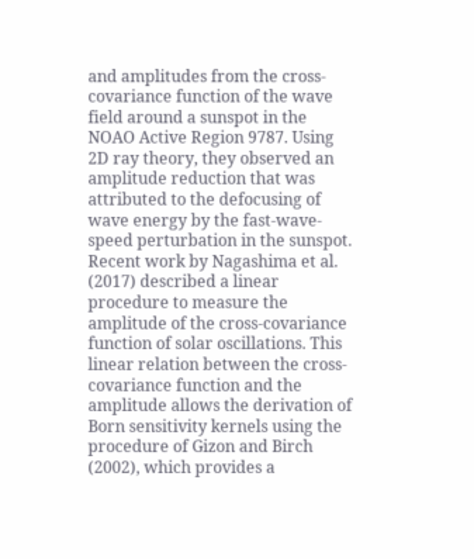and amplitudes from the cross-covariance function of the wave field around a sunspot in the NOAO Active Region 9787. Using 2D ray theory, they observed an amplitude reduction that was attributed to the defocusing of wave energy by the fast-wave-speed perturbation in the sunspot. Recent work by Nagashima et al. (2017) described a linear procedure to measure the amplitude of the cross-covariance function of solar oscillations. This linear relation between the cross-covariance function and the amplitude allows the derivation of Born sensitivity kernels using the procedure of Gizon and Birch (2002), which provides a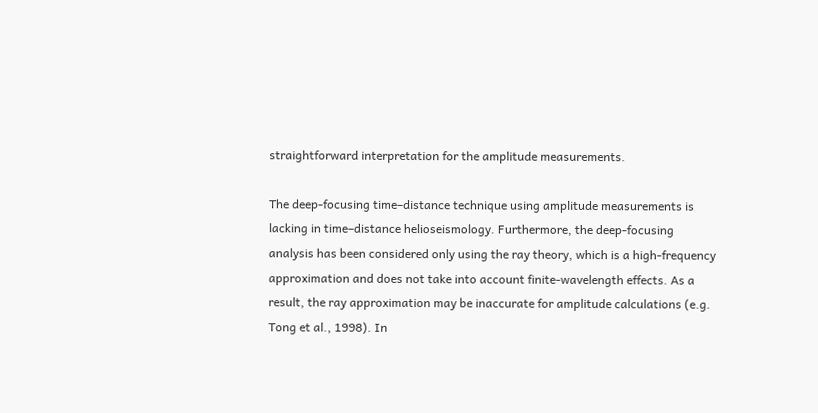straightforward interpretation for the amplitude measurements.

The deep-focusing time–distance technique using amplitude measurements is lacking in time–distance helioseismology. Furthermore, the deep-focusing analysis has been considered only using the ray theory, which is a high-frequency approximation and does not take into account finite-wavelength effects. As a result, the ray approximation may be inaccurate for amplitude calculations (e.g. Tong et al., 1998). In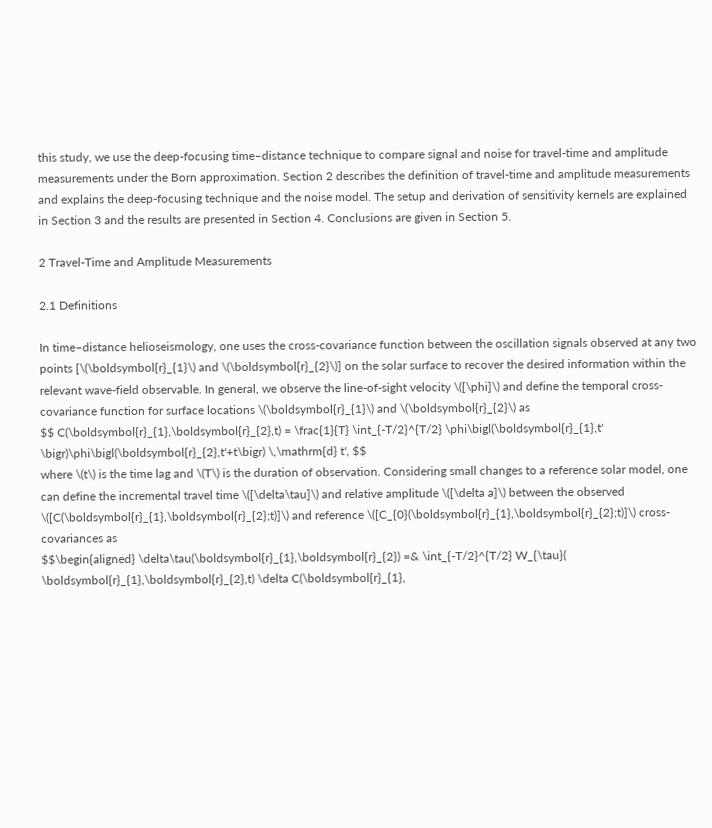this study, we use the deep-focusing time–distance technique to compare signal and noise for travel-time and amplitude measurements under the Born approximation. Section 2 describes the definition of travel-time and amplitude measurements and explains the deep-focusing technique and the noise model. The setup and derivation of sensitivity kernels are explained in Section 3 and the results are presented in Section 4. Conclusions are given in Section 5.

2 Travel-Time and Amplitude Measurements

2.1 Definitions

In time–distance helioseismology, one uses the cross-covariance function between the oscillation signals observed at any two points [\(\boldsymbol{r}_{1}\) and \(\boldsymbol{r}_{2}\)] on the solar surface to recover the desired information within the relevant wave-field observable. In general, we observe the line-of-sight velocity \([\phi]\) and define the temporal cross-covariance function for surface locations \(\boldsymbol{r}_{1}\) and \(\boldsymbol{r}_{2}\) as
$$ C(\boldsymbol{r}_{1},\boldsymbol{r}_{2},t) = \frac{1}{T} \int_{-T/2}^{T/2} \phi\bigl(\boldsymbol{r}_{1},t' \bigr)\phi\bigl(\boldsymbol{r}_{2},t'+t\bigr) \,\mathrm{d} t', $$
where \(t\) is the time lag and \(T\) is the duration of observation. Considering small changes to a reference solar model, one can define the incremental travel time \([\delta\tau]\) and relative amplitude \([\delta a]\) between the observed \([C(\boldsymbol{r}_{1},\boldsymbol{r}_{2};t)]\) and reference \([C_{0}(\boldsymbol{r}_{1},\boldsymbol{r}_{2};t)]\) cross-covariances as
$$\begin{aligned} \delta\tau(\boldsymbol{r}_{1},\boldsymbol{r}_{2}) =& \int_{-T/2}^{T/2} W_{\tau}( \boldsymbol{r}_{1},\boldsymbol{r}_{2},t) \delta C(\boldsymbol{r}_{1},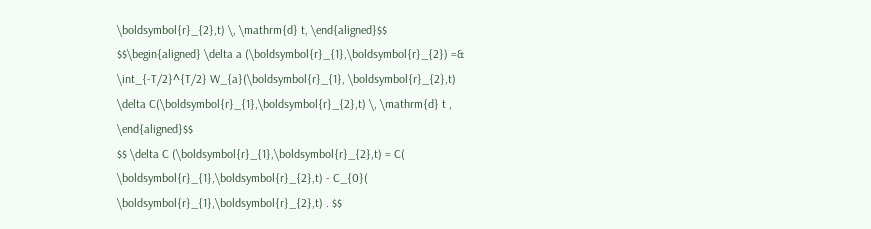\boldsymbol{r}_{2},t) \, \mathrm{d} t, \end{aligned}$$
$$\begin{aligned} \delta a (\boldsymbol{r}_{1},\boldsymbol{r}_{2}) =& \int_{-T/2}^{T/2} W_{a}(\boldsymbol{r}_{1}, \boldsymbol{r}_{2},t) \delta C(\boldsymbol{r}_{1},\boldsymbol{r}_{2},t) \, \mathrm{d} t , \end{aligned}$$
$$ \delta C (\boldsymbol{r}_{1},\boldsymbol{r}_{2},t) = C( \boldsymbol{r}_{1},\boldsymbol{r}_{2},t) - C_{0}( \boldsymbol{r}_{1},\boldsymbol{r}_{2},t) . $$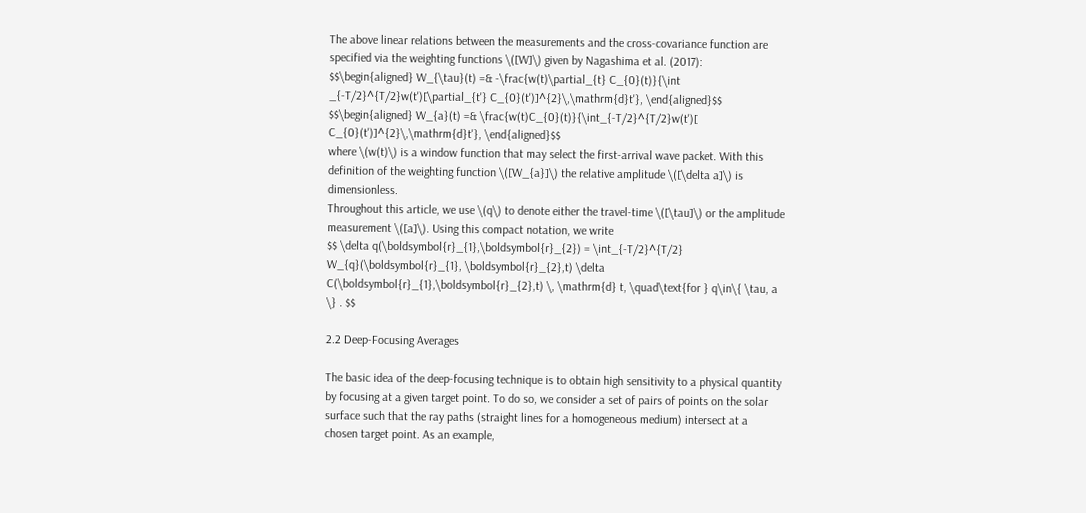The above linear relations between the measurements and the cross-covariance function are specified via the weighting functions \([W]\) given by Nagashima et al. (2017):
$$\begin{aligned} W_{\tau}(t) =& -\frac{w(t)\partial_{t} C_{0}(t)}{\int _{-T/2}^{T/2}w(t')[\partial_{t'} C_{0}(t')]^{2}\,\mathrm{d}t'}, \end{aligned}$$
$$\begin{aligned} W_{a}(t) =& \frac{w(t)C_{0}(t)}{\int_{-T/2}^{T/2}w(t')[ C_{0}(t')]^{2}\,\mathrm{d}t'}, \end{aligned}$$
where \(w(t)\) is a window function that may select the first-arrival wave packet. With this definition of the weighting function \([W_{a}]\) the relative amplitude \([\delta a]\) is dimensionless.
Throughout this article, we use \(q\) to denote either the travel-time \([\tau]\) or the amplitude measurement \([a]\). Using this compact notation, we write
$$ \delta q(\boldsymbol{r}_{1},\boldsymbol{r}_{2}) = \int_{-T/2}^{T/2} W_{q}(\boldsymbol{r}_{1}, \boldsymbol{r}_{2},t) \delta C(\boldsymbol{r}_{1},\boldsymbol{r}_{2},t) \, \mathrm{d} t, \quad\text{for } q\in\{ \tau, a \} . $$

2.2 Deep-Focusing Averages

The basic idea of the deep-focusing technique is to obtain high sensitivity to a physical quantity by focusing at a given target point. To do so, we consider a set of pairs of points on the solar surface such that the ray paths (straight lines for a homogeneous medium) intersect at a chosen target point. As an example,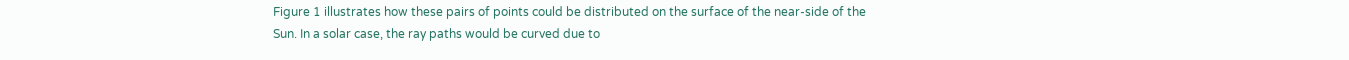Figure 1 illustrates how these pairs of points could be distributed on the surface of the near-side of the Sun. In a solar case, the ray paths would be curved due to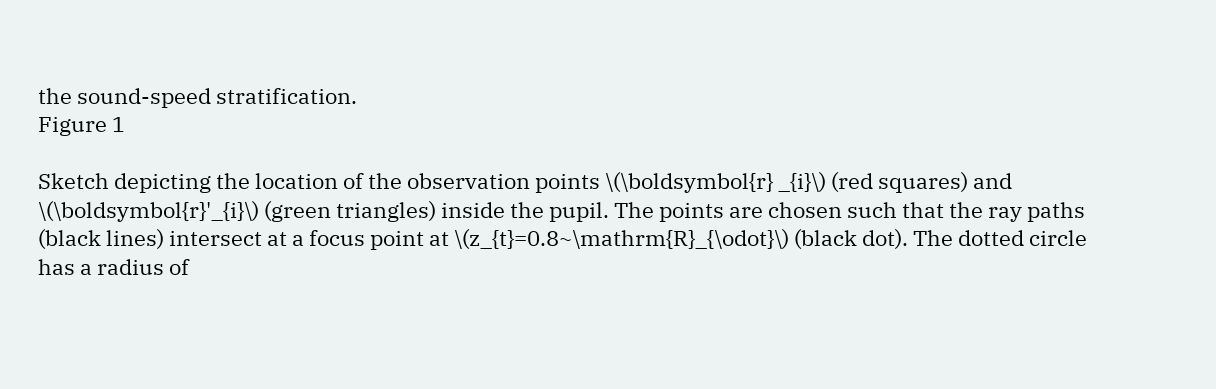the sound-speed stratification.
Figure 1

Sketch depicting the location of the observation points \(\boldsymbol{r} _{i}\) (red squares) and \(\boldsymbol{r}'_{i}\) (green triangles) inside the pupil. The points are chosen such that the ray paths (black lines) intersect at a focus point at \(z_{t}=0.8~\mathrm{R}_{\odot}\) (black dot). The dotted circle has a radius of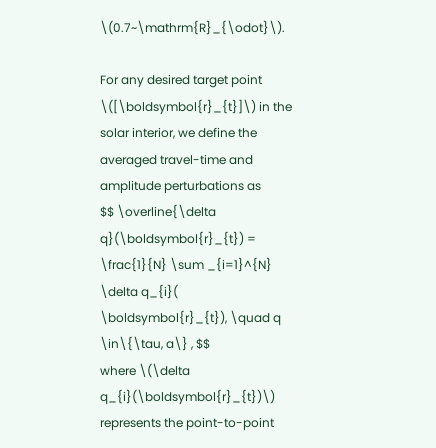\(0.7~\mathrm{R}_{\odot}\).

For any desired target point \([\boldsymbol{r}_{t}]\) in the solar interior, we define the averaged travel-time and amplitude perturbations as
$$ \overline{\delta q}(\boldsymbol{r}_{t}) = \frac{1}{N} \sum _{i=1}^{N} \delta q_{i}( \boldsymbol{r}_{t}), \quad q \in\{\tau, a\} , $$
where \(\delta q_{i}(\boldsymbol{r}_{t})\) represents the point-to-point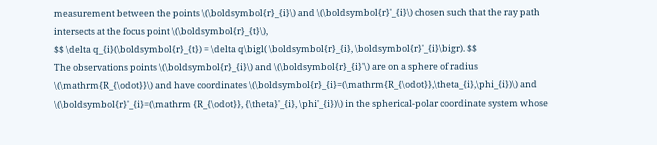measurement between the points \(\boldsymbol{r}_{i}\) and \(\boldsymbol{r}'_{i}\) chosen such that the ray path intersects at the focus point \(\boldsymbol{r}_{t}\),
$$ \delta q_{i}(\boldsymbol{r}_{t}) = \delta q\bigl( \boldsymbol{r}_{i}, \boldsymbol{r}'_{i}\bigr). $$
The observations points \(\boldsymbol{r}_{i}\) and \(\boldsymbol{r}_{i}'\) are on a sphere of radius \(\mathrm{R_{\odot}}\) and have coordinates \(\boldsymbol{r}_{i}=(\mathrm{R_{\odot}},\theta_{i},\phi_{i})\) and \(\boldsymbol{r}'_{i}=(\mathrm {R_{\odot}}, {\theta}'_{i}, \phi'_{i})\) in the spherical-polar coordinate system whose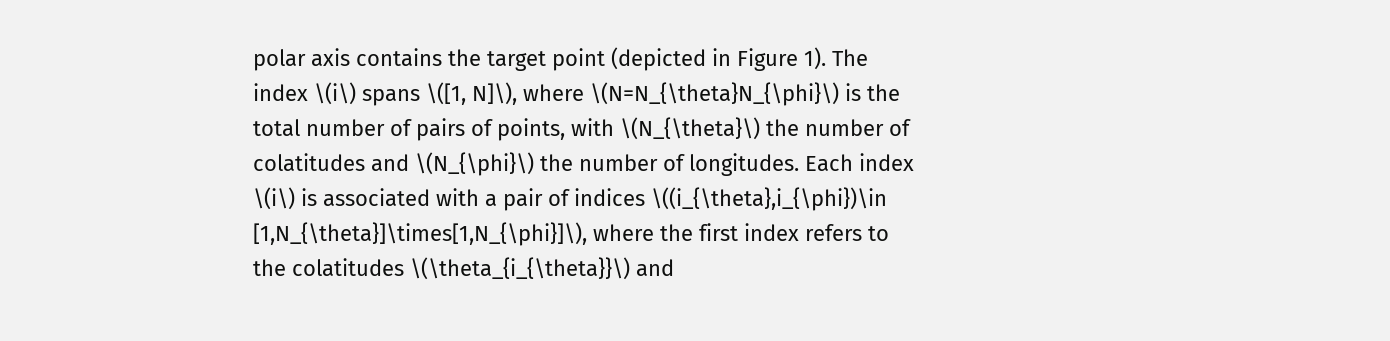polar axis contains the target point (depicted in Figure 1). The index \(i\) spans \([1, N]\), where \(N=N_{\theta}N_{\phi}\) is the total number of pairs of points, with \(N_{\theta}\) the number of colatitudes and \(N_{\phi}\) the number of longitudes. Each index \(i\) is associated with a pair of indices \((i_{\theta},i_{\phi})\in [1,N_{\theta}]\times[1,N_{\phi}]\), where the first index refers to the colatitudes \(\theta_{i_{\theta}}\) and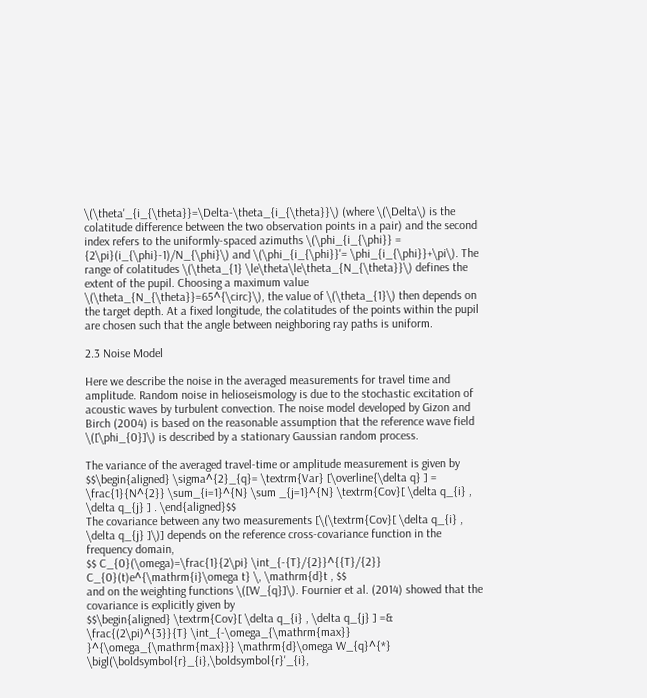\(\theta'_{i_{\theta}}=\Delta-\theta_{i_{\theta}}\) (where \(\Delta\) is the colatitude difference between the two observation points in a pair) and the second index refers to the uniformly-spaced azimuths \(\phi_{i_{\phi}} = {2\pi}(i_{\phi}-1)/N_{\phi}\) and \(\phi_{i_{\phi}}'= \phi_{i_{\phi}}+\pi\). The range of colatitudes \(\theta_{1} \le\theta\le\theta_{N_{\theta}}\) defines the extent of the pupil. Choosing a maximum value \(\theta_{N_{\theta}}=65^{\circ}\), the value of \(\theta_{1}\) then depends on the target depth. At a fixed longitude, the colatitudes of the points within the pupil are chosen such that the angle between neighboring ray paths is uniform.

2.3 Noise Model

Here we describe the noise in the averaged measurements for travel time and amplitude. Random noise in helioseismology is due to the stochastic excitation of acoustic waves by turbulent convection. The noise model developed by Gizon and Birch (2004) is based on the reasonable assumption that the reference wave field \([\phi_{0}]\) is described by a stationary Gaussian random process.

The variance of the averaged travel-time or amplitude measurement is given by
$$\begin{aligned} \sigma^{2}_{q}= \textrm{Var} [\overline{\delta q} ] = \frac{1}{N^{2}} \sum_{i=1}^{N} \sum _{j=1}^{N} \textrm{Cov}[ \delta q_{i} , \delta q_{j} ] . \end{aligned}$$
The covariance between any two measurements [\(\textrm{Cov}[ \delta q_{i} , \delta q_{j} ]\)] depends on the reference cross-covariance function in the frequency domain,
$$ C_{0}(\omega)=\frac{1}{2\pi} \int_{-{T}/{2}}^{{T}/{2}} C_{0}(t)e^{\mathrm{i}\omega t} \, \mathrm{d}t , $$
and on the weighting functions \([W_{q}]\). Fournier et al. (2014) showed that the covariance is explicitly given by
$$\begin{aligned} \textrm{Cov}[ \delta q_{i} , \delta q_{j} ] =& \frac{(2\pi)^{3}}{T} \int_{-\omega_{\mathrm{max}} }^{\omega_{\mathrm{max}}} \mathrm{d}\omega W_{q}^{*} \bigl(\boldsymbol{r}_{i},\boldsymbol{r}'_{i},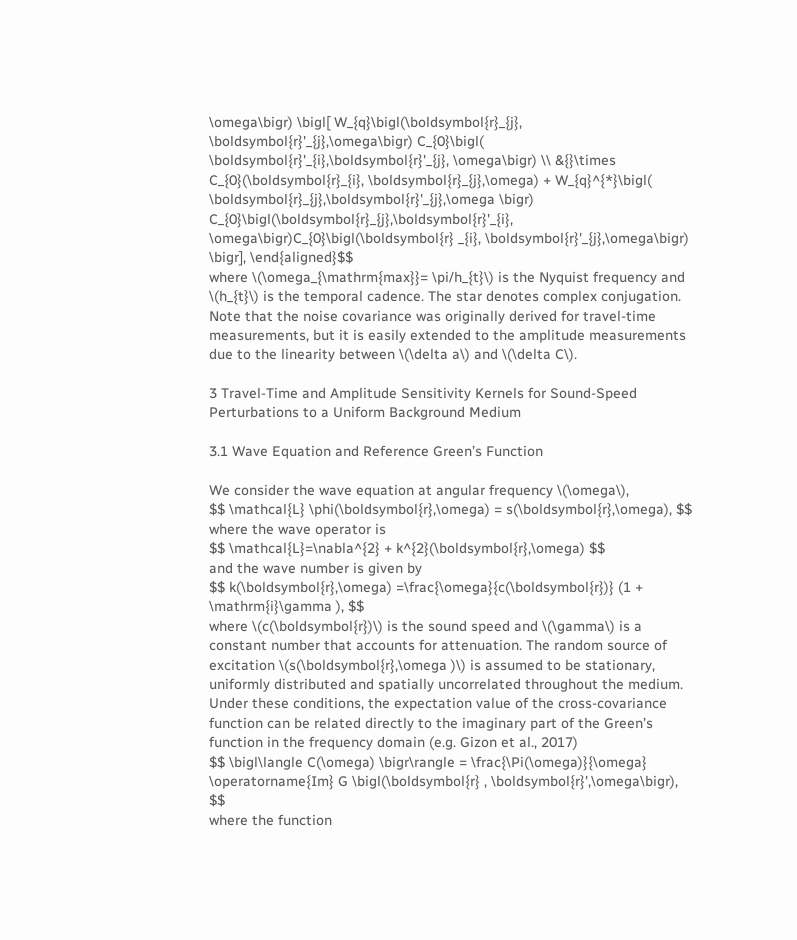\omega\bigr) \bigl[ W_{q}\bigl(\boldsymbol{r}_{j}, \boldsymbol{r}'_{j},\omega\bigr) C_{0}\bigl( \boldsymbol{r}'_{i},\boldsymbol{r}'_{j}, \omega\bigr) \\ &{}\times C_{0}(\boldsymbol{r}_{i}, \boldsymbol{r}_{j},\omega) + W_{q}^{*}\bigl( \boldsymbol{r}_{j},\boldsymbol{r}'_{j},\omega \bigr) C_{0}\bigl(\boldsymbol{r}_{j},\boldsymbol{r}'_{i}, \omega\bigr)C_{0}\bigl(\boldsymbol{r} _{i}, \boldsymbol{r}'_{j},\omega\bigr) \bigr], \end{aligned}$$
where \(\omega_{\mathrm{max}}= \pi/h_{t}\) is the Nyquist frequency and \(h_{t}\) is the temporal cadence. The star denotes complex conjugation. Note that the noise covariance was originally derived for travel-time measurements, but it is easily extended to the amplitude measurements due to the linearity between \(\delta a\) and \(\delta C\).

3 Travel-Time and Amplitude Sensitivity Kernels for Sound-Speed Perturbations to a Uniform Background Medium

3.1 Wave Equation and Reference Green’s Function

We consider the wave equation at angular frequency \(\omega\),
$$ \mathcal{L} \phi(\boldsymbol{r},\omega) = s(\boldsymbol{r},\omega), $$
where the wave operator is
$$ \mathcal{L}=\nabla^{2} + k^{2}(\boldsymbol{r},\omega) $$
and the wave number is given by
$$ k(\boldsymbol{r},\omega) =\frac{\omega}{c(\boldsymbol{r})} (1 + \mathrm{i}\gamma ), $$
where \(c(\boldsymbol{r})\) is the sound speed and \(\gamma\) is a constant number that accounts for attenuation. The random source of excitation \(s(\boldsymbol{r},\omega )\) is assumed to be stationary, uniformly distributed and spatially uncorrelated throughout the medium. Under these conditions, the expectation value of the cross-covariance function can be related directly to the imaginary part of the Green’s function in the frequency domain (e.g. Gizon et al., 2017)
$$ \bigl\langle C(\omega) \bigr\rangle = \frac{\Pi(\omega)}{\omega} \operatorname{Im} G \bigl(\boldsymbol{r} , \boldsymbol{r}',\omega\bigr), $$
where the function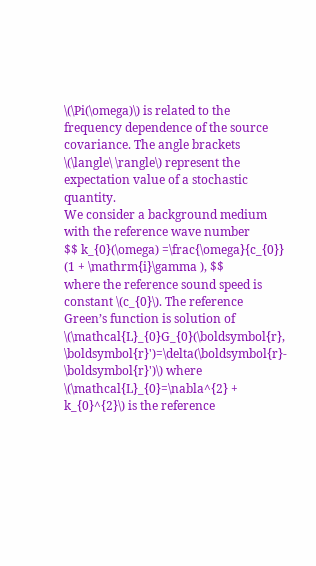\(\Pi(\omega)\) is related to the frequency dependence of the source covariance. The angle brackets \(\langle\ \rangle\) represent the expectation value of a stochastic quantity.
We consider a background medium with the reference wave number
$$ k_{0}(\omega) =\frac{\omega}{c_{0}} (1 + \mathrm{i}\gamma ), $$
where the reference sound speed is constant \(c_{0}\). The reference Green’s function is solution of \(\mathcal{L}_{0}G_{0}(\boldsymbol{r}, \boldsymbol{r}')=\delta(\boldsymbol{r}- \boldsymbol{r}')\) where \(\mathcal{L}_{0}=\nabla^{2} + k_{0}^{2}\) is the reference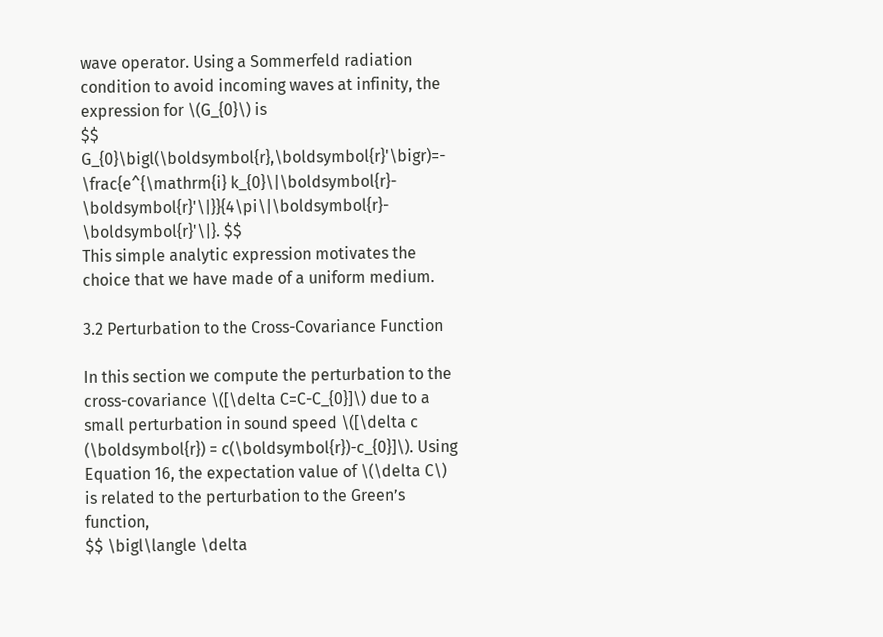wave operator. Using a Sommerfeld radiation condition to avoid incoming waves at infinity, the expression for \(G_{0}\) is
$$ G_{0}\bigl(\boldsymbol{r},\boldsymbol{r}'\bigr)=- \frac{e^{\mathrm{i} k_{0}\|\boldsymbol{r}- \boldsymbol{r}'\|}}{4\pi\|\boldsymbol{r}- \boldsymbol{r}'\|}. $$
This simple analytic expression motivates the choice that we have made of a uniform medium.

3.2 Perturbation to the Cross-Covariance Function

In this section we compute the perturbation to the cross-covariance \([\delta C=C-C_{0}]\) due to a small perturbation in sound speed \([\delta c (\boldsymbol{r}) = c(\boldsymbol{r})-c_{0}]\). Using Equation 16, the expectation value of \(\delta C\) is related to the perturbation to the Green’s function,
$$ \bigl\langle \delta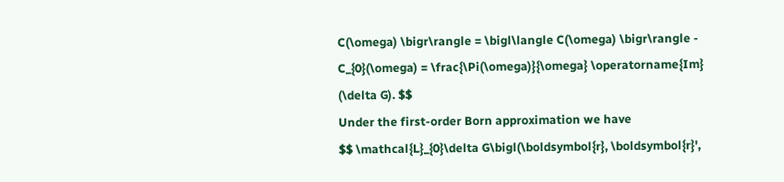C(\omega) \bigr\rangle = \bigl\langle C(\omega) \bigr\rangle - C_{0}(\omega) = \frac{\Pi(\omega)}{\omega} \operatorname{Im} (\delta G). $$
Under the first-order Born approximation we have
$$ \mathcal{L}_{0}\delta G\bigl(\boldsymbol{r}, \boldsymbol{r}',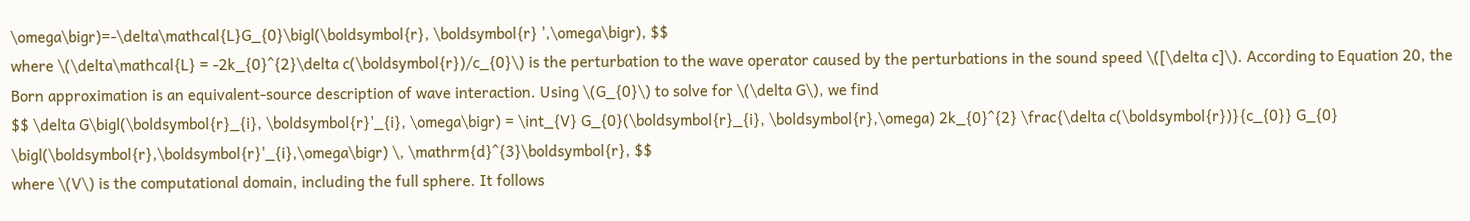\omega\bigr)=-\delta\mathcal{L}G_{0}\bigl(\boldsymbol{r}, \boldsymbol{r} ',\omega\bigr), $$
where \(\delta\mathcal{L} = -2k_{0}^{2}\delta c(\boldsymbol{r})/c_{0}\) is the perturbation to the wave operator caused by the perturbations in the sound speed \([\delta c]\). According to Equation 20, the Born approximation is an equivalent-source description of wave interaction. Using \(G_{0}\) to solve for \(\delta G\), we find
$$ \delta G\bigl(\boldsymbol{r}_{i}, \boldsymbol{r}'_{i}, \omega\bigr) = \int_{V} G_{0}(\boldsymbol{r}_{i}, \boldsymbol{r},\omega) 2k_{0}^{2} \frac{\delta c(\boldsymbol{r})}{c_{0}} G_{0} \bigl(\boldsymbol{r},\boldsymbol{r}'_{i},\omega\bigr) \, \mathrm{d}^{3}\boldsymbol{r}, $$
where \(V\) is the computational domain, including the full sphere. It follows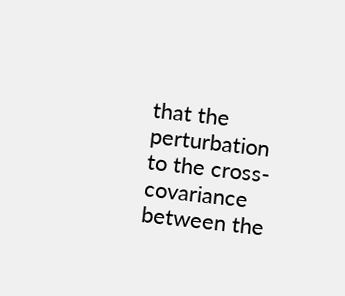that the perturbation to the cross-covariance between the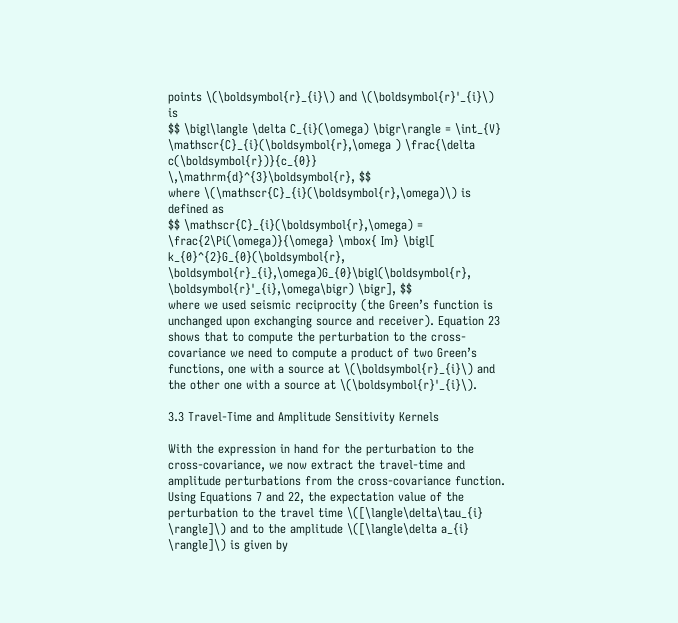points \(\boldsymbol{r}_{i}\) and \(\boldsymbol{r}'_{i}\) is
$$ \bigl\langle \delta C_{i}(\omega) \bigr\rangle = \int_{V} \mathscr{C}_{i}(\boldsymbol{r},\omega ) \frac{\delta c(\boldsymbol{r})}{c_{0}} \,\mathrm{d}^{3}\boldsymbol{r}, $$
where \(\mathscr{C}_{i}(\boldsymbol{r},\omega)\) is defined as
$$ \mathscr{C}_{i}(\boldsymbol{r},\omega) = \frac{2\Pi(\omega)}{\omega} \mbox{ Im} \bigl[ k_{0}^{2}G_{0}(\boldsymbol{r}, \boldsymbol{r}_{i},\omega)G_{0}\bigl(\boldsymbol{r}, \boldsymbol{r}'_{i},\omega\bigr) \bigr], $$
where we used seismic reciprocity (the Green’s function is unchanged upon exchanging source and receiver). Equation 23 shows that to compute the perturbation to the cross-covariance we need to compute a product of two Green’s functions, one with a source at \(\boldsymbol{r}_{i}\) and the other one with a source at \(\boldsymbol{r}'_{i}\).

3.3 Travel-Time and Amplitude Sensitivity Kernels

With the expression in hand for the perturbation to the cross-covariance, we now extract the travel-time and amplitude perturbations from the cross-covariance function. Using Equations 7 and 22, the expectation value of the perturbation to the travel time \([\langle\delta\tau_{i} \rangle]\) and to the amplitude \([\langle\delta a_{i} \rangle]\) is given by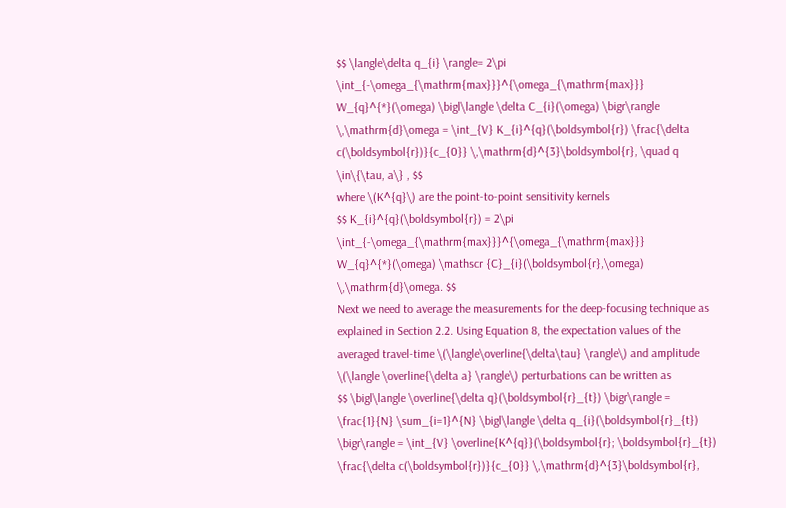$$ \langle\delta q_{i} \rangle= 2\pi \int_{-\omega_{\mathrm{max}}}^{\omega_{\mathrm{max}}} W_{q}^{*}(\omega) \bigl\langle \delta C_{i}(\omega) \bigr\rangle \,\mathrm{d}\omega = \int_{V} K_{i}^{q}(\boldsymbol{r}) \frac{\delta c(\boldsymbol{r})}{c_{0}} \,\mathrm{d}^{3}\boldsymbol{r}, \quad q \in\{\tau, a\} , $$
where \(K^{q}\) are the point-to-point sensitivity kernels
$$ K_{i}^{q}(\boldsymbol{r}) = 2\pi \int_{-\omega_{\mathrm{max}}}^{\omega_{\mathrm{max}}} W_{q}^{*}(\omega) \mathscr {C}_{i}(\boldsymbol{r},\omega) \,\mathrm{d}\omega. $$
Next we need to average the measurements for the deep-focusing technique as explained in Section 2.2. Using Equation 8, the expectation values of the averaged travel-time \(\langle\overline{\delta\tau} \rangle\) and amplitude \(\langle \overline{\delta a} \rangle\) perturbations can be written as
$$ \bigl\langle \overline{\delta q}(\boldsymbol{r}_{t}) \bigr\rangle = \frac{1}{N} \sum_{i=1}^{N} \bigl\langle \delta q_{i}(\boldsymbol{r}_{t}) \bigr\rangle = \int_{V} \overline{K^{q}}(\boldsymbol{r}; \boldsymbol{r}_{t}) \frac{\delta c(\boldsymbol{r})}{c_{0}} \,\mathrm{d}^{3}\boldsymbol{r},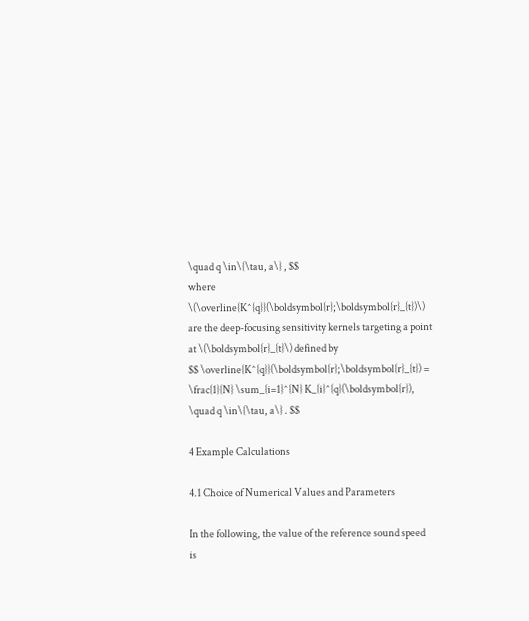\quad q \in\{\tau, a\} , $$
where \(\overline{K^{q}}(\boldsymbol{r};\boldsymbol{r}_{t})\) are the deep-focusing sensitivity kernels targeting a point at \(\boldsymbol{r}_{t}\) defined by
$$ \overline{K^{q}}(\boldsymbol{r};\boldsymbol{r}_{t}) = \frac{1}{N} \sum_{i=1}^{N} K_{i}^{q}(\boldsymbol{r}), \quad q \in\{\tau, a\} . $$

4 Example Calculations

4.1 Choice of Numerical Values and Parameters

In the following, the value of the reference sound speed is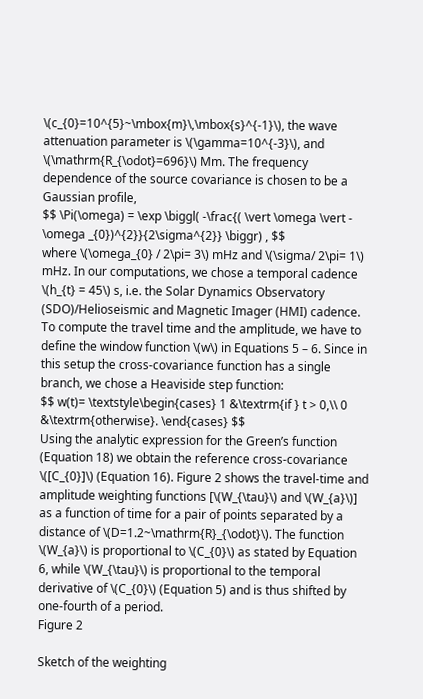\(c_{0}=10^{5}~\mbox{m}\,\mbox{s}^{-1}\), the wave attenuation parameter is \(\gamma=10^{-3}\), and \(\mathrm{R_{\odot}=696}\) Mm. The frequency dependence of the source covariance is chosen to be a Gaussian profile,
$$ \Pi(\omega) = \exp \biggl( -\frac{( \vert \omega \vert - \omega _{0})^{2}}{2\sigma^{2}} \biggr) , $$
where \(\omega_{0} / 2\pi= 3\) mHz and \(\sigma/ 2\pi= 1\) mHz. In our computations, we chose a temporal cadence \(h_{t} = 45\) s, i.e. the Solar Dynamics Observatory (SDO)/Helioseismic and Magnetic Imager (HMI) cadence.
To compute the travel time and the amplitude, we have to define the window function \(w\) in Equations 5 – 6. Since in this setup the cross-covariance function has a single branch, we chose a Heaviside step function:
$$ w(t)= \textstyle\begin{cases} 1 &\textrm{if } t > 0,\\ 0 &\textrm{otherwise}. \end{cases} $$
Using the analytic expression for the Green’s function (Equation 18) we obtain the reference cross-covariance \([C_{0}]\) (Equation 16). Figure 2 shows the travel-time and amplitude weighting functions [\(W_{\tau}\) and \(W_{a}\)] as a function of time for a pair of points separated by a distance of \(D=1.2~\mathrm{R}_{\odot}\). The function \(W_{a}\) is proportional to \(C_{0}\) as stated by Equation 6, while \(W_{\tau}\) is proportional to the temporal derivative of \(C_{0}\) (Equation 5) and is thus shifted by one-fourth of a period.
Figure 2

Sketch of the weighting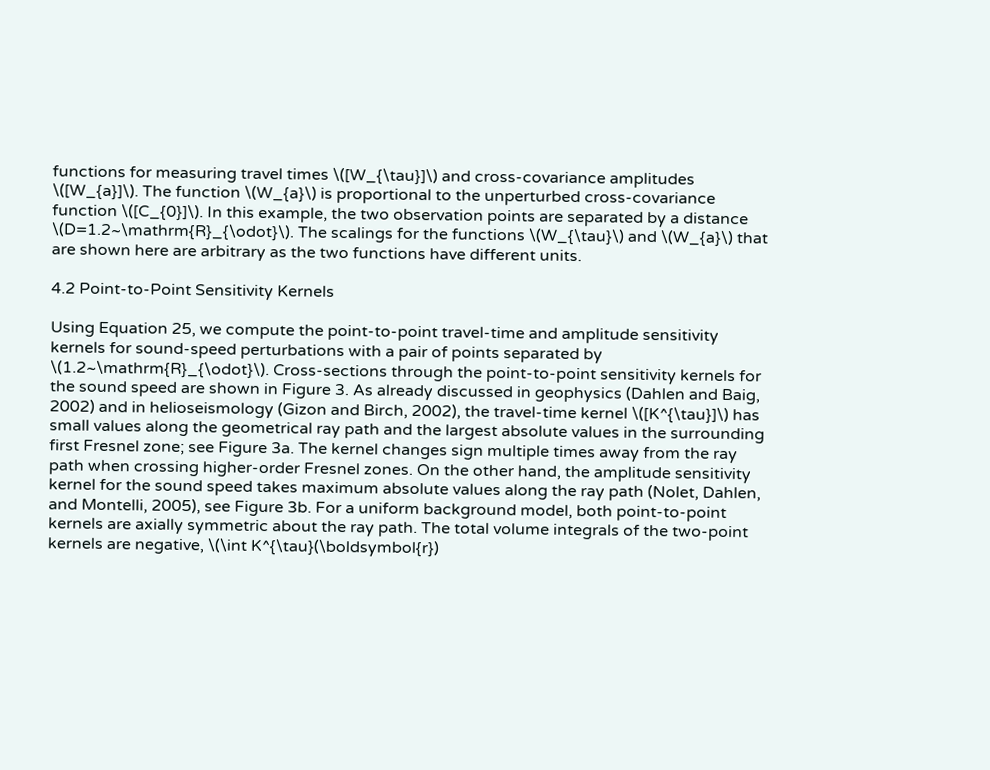functions for measuring travel times \([W_{\tau}]\) and cross-covariance amplitudes \([W_{a}]\). The function \(W_{a}\) is proportional to the unperturbed cross-covariance function \([C_{0}]\). In this example, the two observation points are separated by a distance \(D=1.2~\mathrm{R}_{\odot}\). The scalings for the functions \(W_{\tau}\) and \(W_{a}\) that are shown here are arbitrary as the two functions have different units.

4.2 Point-to-Point Sensitivity Kernels

Using Equation 25, we compute the point-to-point travel-time and amplitude sensitivity kernels for sound-speed perturbations with a pair of points separated by \(1.2~\mathrm{R}_{\odot}\). Cross-sections through the point-to-point sensitivity kernels for the sound speed are shown in Figure 3. As already discussed in geophysics (Dahlen and Baig, 2002) and in helioseismology (Gizon and Birch, 2002), the travel-time kernel \([K^{\tau}]\) has small values along the geometrical ray path and the largest absolute values in the surrounding first Fresnel zone; see Figure 3a. The kernel changes sign multiple times away from the ray path when crossing higher-order Fresnel zones. On the other hand, the amplitude sensitivity kernel for the sound speed takes maximum absolute values along the ray path (Nolet, Dahlen, and Montelli, 2005), see Figure 3b. For a uniform background model, both point-to-point kernels are axially symmetric about the ray path. The total volume integrals of the two-point kernels are negative, \(\int K^{\tau}(\boldsymbol{r})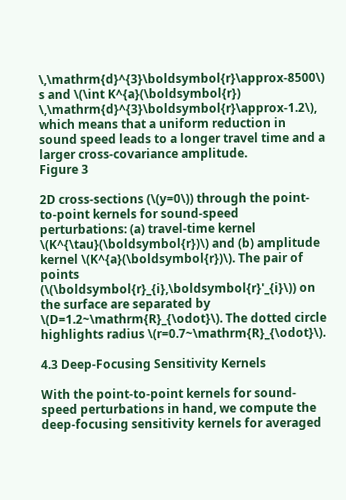\,\mathrm{d}^{3}\boldsymbol{r}\approx-8500\) s and \(\int K^{a}(\boldsymbol{r}) \,\mathrm{d}^{3}\boldsymbol{r}\approx-1.2\), which means that a uniform reduction in sound speed leads to a longer travel time and a larger cross-covariance amplitude.
Figure 3

2D cross-sections (\(y=0\)) through the point-to-point kernels for sound-speed perturbations: (a) travel-time kernel \(K^{\tau}(\boldsymbol{r})\) and (b) amplitude kernel \(K^{a}(\boldsymbol{r})\). The pair of points (\(\boldsymbol{r}_{i},\boldsymbol{r}'_{i}\)) on the surface are separated by \(D=1.2~\mathrm{R}_{\odot}\). The dotted circle highlights radius \(r=0.7~\mathrm{R}_{\odot}\).

4.3 Deep-Focusing Sensitivity Kernels

With the point-to-point kernels for sound-speed perturbations in hand, we compute the deep-focusing sensitivity kernels for averaged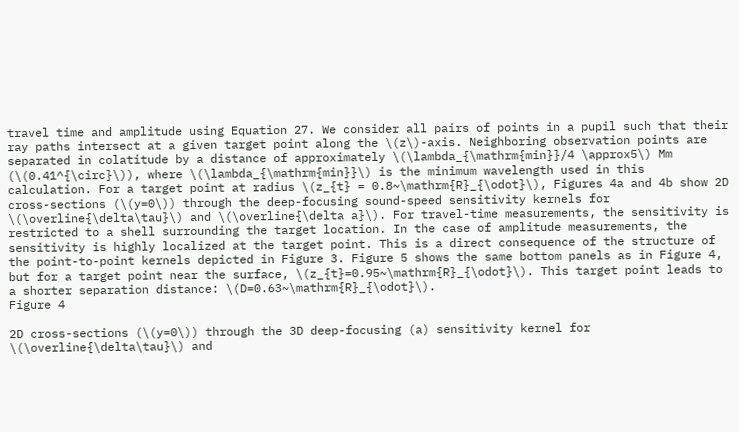travel time and amplitude using Equation 27. We consider all pairs of points in a pupil such that their ray paths intersect at a given target point along the \(z\)-axis. Neighboring observation points are separated in colatitude by a distance of approximately \(\lambda_{\mathrm{min}}/4 \approx5\) Mm (\(0.41^{\circ}\)), where \(\lambda_{\mathrm{min}}\) is the minimum wavelength used in this calculation. For a target point at radius \(z_{t} = 0.8~\mathrm{R}_{\odot}\), Figures 4a and 4b show 2D cross-sections (\(y=0\)) through the deep-focusing sound-speed sensitivity kernels for \(\overline{\delta\tau}\) and \(\overline{\delta a}\). For travel-time measurements, the sensitivity is restricted to a shell surrounding the target location. In the case of amplitude measurements, the sensitivity is highly localized at the target point. This is a direct consequence of the structure of the point-to-point kernels depicted in Figure 3. Figure 5 shows the same bottom panels as in Figure 4, but for a target point near the surface, \(z_{t}=0.95~\mathrm{R}_{\odot}\). This target point leads to a shorter separation distance: \(D=0.63~\mathrm{R}_{\odot}\).
Figure 4

2D cross-sections (\(y=0\)) through the 3D deep-focusing (a) sensitivity kernel for \(\overline{\delta\tau}\) and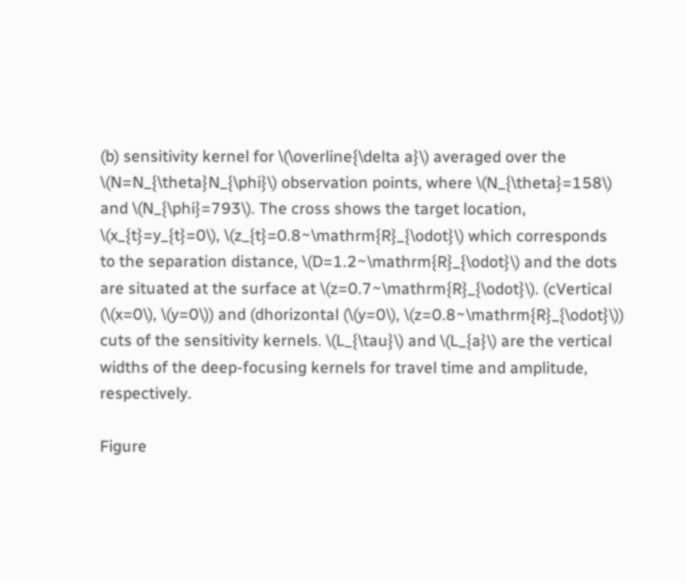(b) sensitivity kernel for \(\overline{\delta a}\) averaged over the \(N=N_{\theta}N_{\phi}\) observation points, where \(N_{\theta}=158\) and \(N_{\phi}=793\). The cross shows the target location, \(x_{t}=y_{t}=0\), \(z_{t}=0.8~\mathrm{R}_{\odot}\) which corresponds to the separation distance, \(D=1.2~\mathrm{R}_{\odot}\) and the dots are situated at the surface at \(z=0.7~\mathrm{R}_{\odot}\). (cVertical (\(x=0\), \(y=0\)) and (dhorizontal (\(y=0\), \(z=0.8~\mathrm{R}_{\odot}\)) cuts of the sensitivity kernels. \(L_{\tau}\) and \(L_{a}\) are the vertical widths of the deep-focusing kernels for travel time and amplitude, respectively.

Figure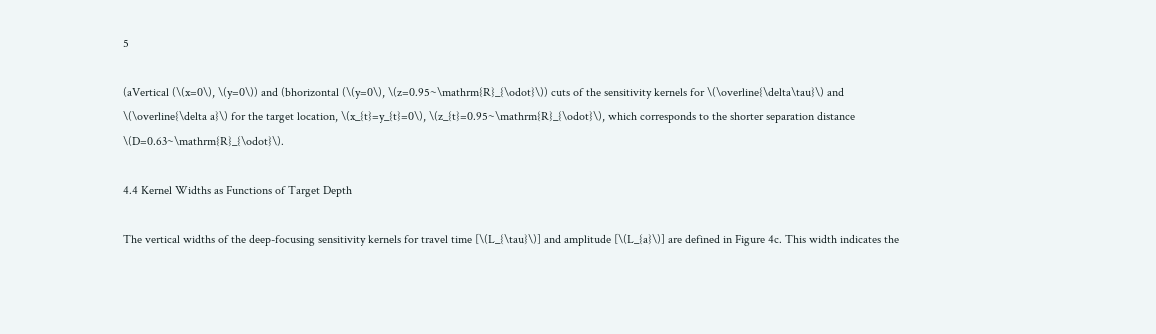5

(aVertical (\(x=0\), \(y=0\)) and (bhorizontal (\(y=0\), \(z=0.95~\mathrm{R}_{\odot}\)) cuts of the sensitivity kernels for \(\overline{\delta\tau}\) and \(\overline{\delta a}\) for the target location, \(x_{t}=y_{t}=0\), \(z_{t}=0.95~\mathrm{R}_{\odot}\), which corresponds to the shorter separation distance \(D=0.63~\mathrm{R}_{\odot}\).

4.4 Kernel Widths as Functions of Target Depth

The vertical widths of the deep-focusing sensitivity kernels for travel time [\(L_{\tau}\)] and amplitude [\(L_{a}\)] are defined in Figure 4c. This width indicates the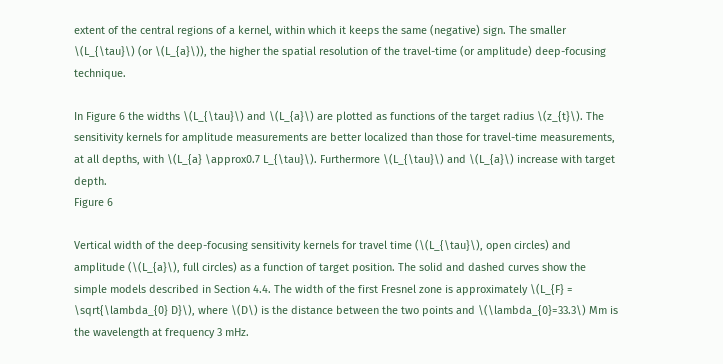extent of the central regions of a kernel, within which it keeps the same (negative) sign. The smaller \(L_{\tau}\) (or \(L_{a}\)), the higher the spatial resolution of the travel-time (or amplitude) deep-focusing technique.

In Figure 6 the widths \(L_{\tau}\) and \(L_{a}\) are plotted as functions of the target radius \(z_{t}\). The sensitivity kernels for amplitude measurements are better localized than those for travel-time measurements, at all depths, with \(L_{a} \approx0.7 L_{\tau}\). Furthermore \(L_{\tau}\) and \(L_{a}\) increase with target depth.
Figure 6

Vertical width of the deep-focusing sensitivity kernels for travel time (\(L_{\tau}\), open circles) and amplitude (\(L_{a}\), full circles) as a function of target position. The solid and dashed curves show the simple models described in Section 4.4. The width of the first Fresnel zone is approximately \(L_{F} = \sqrt{\lambda_{0} D}\), where \(D\) is the distance between the two points and \(\lambda_{0}=33.3\) Mm is the wavelength at frequency 3 mHz.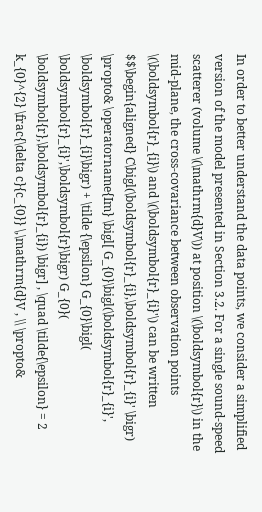In order to better understand the data points, we consider a simplified version of the model presented in Section 3.2. For a single sound-speed scatterer (volume \(\mathrm{d}V\)) at position \(\boldsymbol{r}\) in the mid-plane, the cross-covariance between observation points \(\boldsymbol{r}_{i}\) and \(\boldsymbol{r}_{i}'\) can be written
$$\begin{aligned} C\bigl(\boldsymbol{r}_{i},\boldsymbol{r}_{i}' \bigr) \propto& \operatorname{Im} \bigl[ G_{0}\bigl(\boldsymbol{r}_{i}', \boldsymbol{r}_{i}\bigr) + \tilde {\epsilon} G_{0}\bigl( \boldsymbol{r}_{i}',\boldsymbol{r}\bigr) G_{0}( \boldsymbol{r},\boldsymbol{r}_{i}) \bigr] , \quad \tilde{\epsilon} = 2 k_{0}^{2} \frac{\delta c}{c_{0}} \,\mathrm{d}V , \\ \propto&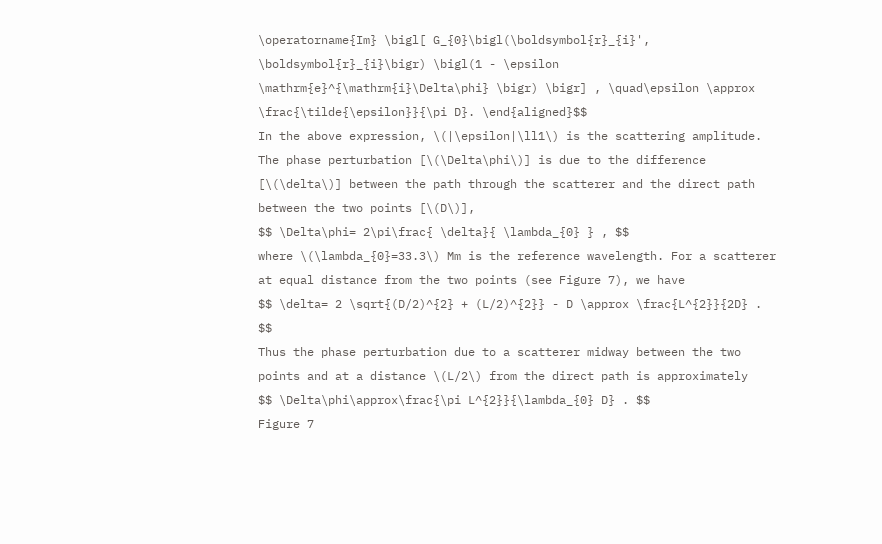\operatorname{Im} \bigl[ G_{0}\bigl(\boldsymbol{r}_{i}', \boldsymbol{r}_{i}\bigr) \bigl(1 - \epsilon \mathrm{e}^{\mathrm{i}\Delta\phi} \bigr) \bigr] , \quad\epsilon \approx \frac{\tilde{\epsilon}}{\pi D}. \end{aligned}$$
In the above expression, \(|\epsilon|\ll1\) is the scattering amplitude. The phase perturbation [\(\Delta\phi\)] is due to the difference [\(\delta\)] between the path through the scatterer and the direct path between the two points [\(D\)],
$$ \Delta\phi= 2\pi\frac{ \delta}{ \lambda_{0} } , $$
where \(\lambda_{0}=33.3\) Mm is the reference wavelength. For a scatterer at equal distance from the two points (see Figure 7), we have
$$ \delta= 2 \sqrt{(D/2)^{2} + (L/2)^{2}} - D \approx \frac{L^{2}}{2D} . $$
Thus the phase perturbation due to a scatterer midway between the two points and at a distance \(L/2\) from the direct path is approximately
$$ \Delta\phi\approx\frac{\pi L^{2}}{\lambda_{0} D} . $$
Figure 7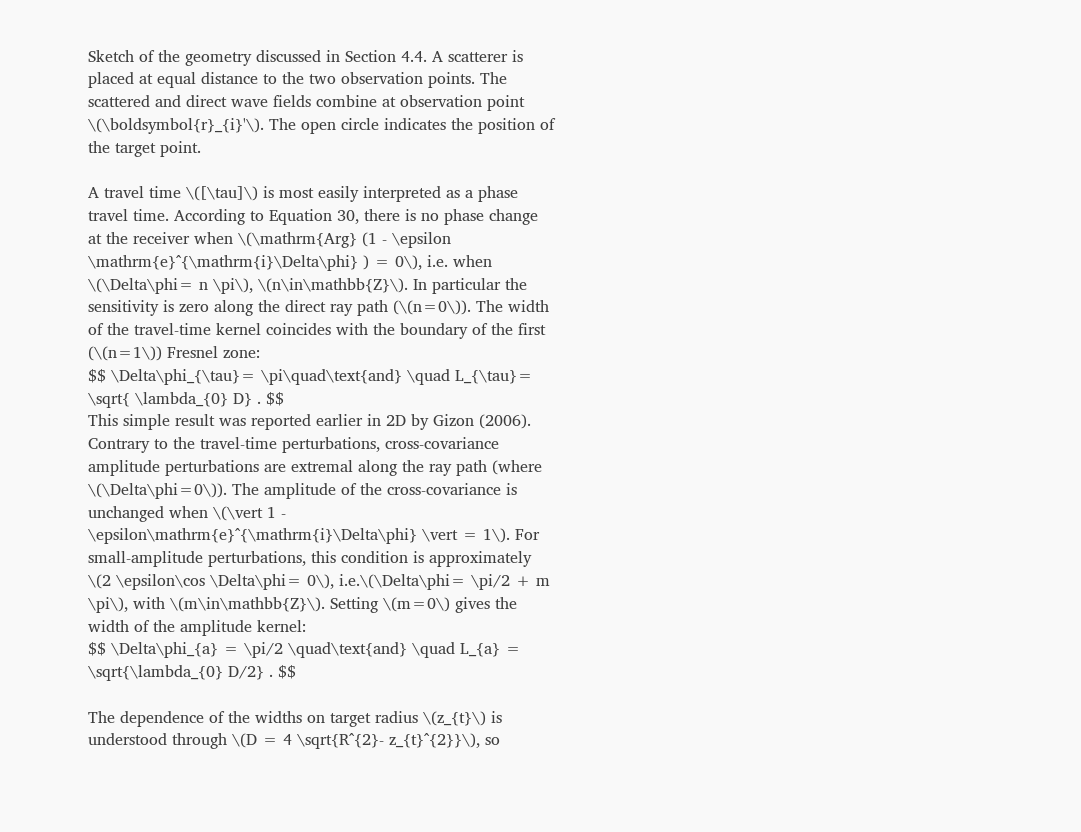Sketch of the geometry discussed in Section 4.4. A scatterer is placed at equal distance to the two observation points. The scattered and direct wave fields combine at observation point \(\boldsymbol{r}_{i}'\). The open circle indicates the position of the target point.

A travel time \([\tau]\) is most easily interpreted as a phase travel time. According to Equation 30, there is no phase change at the receiver when \(\mathrm{Arg} (1 - \epsilon \mathrm{e}^{\mathrm{i}\Delta\phi} ) = 0\), i.e. when \(\Delta\phi= n \pi\), \(n\in\mathbb{Z}\). In particular the sensitivity is zero along the direct ray path (\(n=0\)). The width of the travel-time kernel coincides with the boundary of the first (\(n=1\)) Fresnel zone:
$$ \Delta\phi_{\tau}= \pi\quad\text{and} \quad L_{\tau}= \sqrt{ \lambda_{0} D} . $$
This simple result was reported earlier in 2D by Gizon (2006).
Contrary to the travel-time perturbations, cross-covariance amplitude perturbations are extremal along the ray path (where \(\Delta\phi=0\)). The amplitude of the cross-covariance is unchanged when \(\vert 1 - \epsilon\mathrm{e}^{\mathrm{i}\Delta\phi} \vert = 1\). For small-amplitude perturbations, this condition is approximately \(2 \epsilon\cos \Delta\phi= 0\), i.e.\(\Delta\phi= \pi/2 + m \pi\), with \(m\in\mathbb{Z}\). Setting \(m=0\) gives the width of the amplitude kernel:
$$ \Delta\phi_{a} = \pi/2 \quad\text{and} \quad L_{a} = \sqrt{\lambda_{0} D/2} . $$

The dependence of the widths on target radius \(z_{t}\) is understood through \(D = 4 \sqrt{R^{2}- z_{t}^{2}}\), so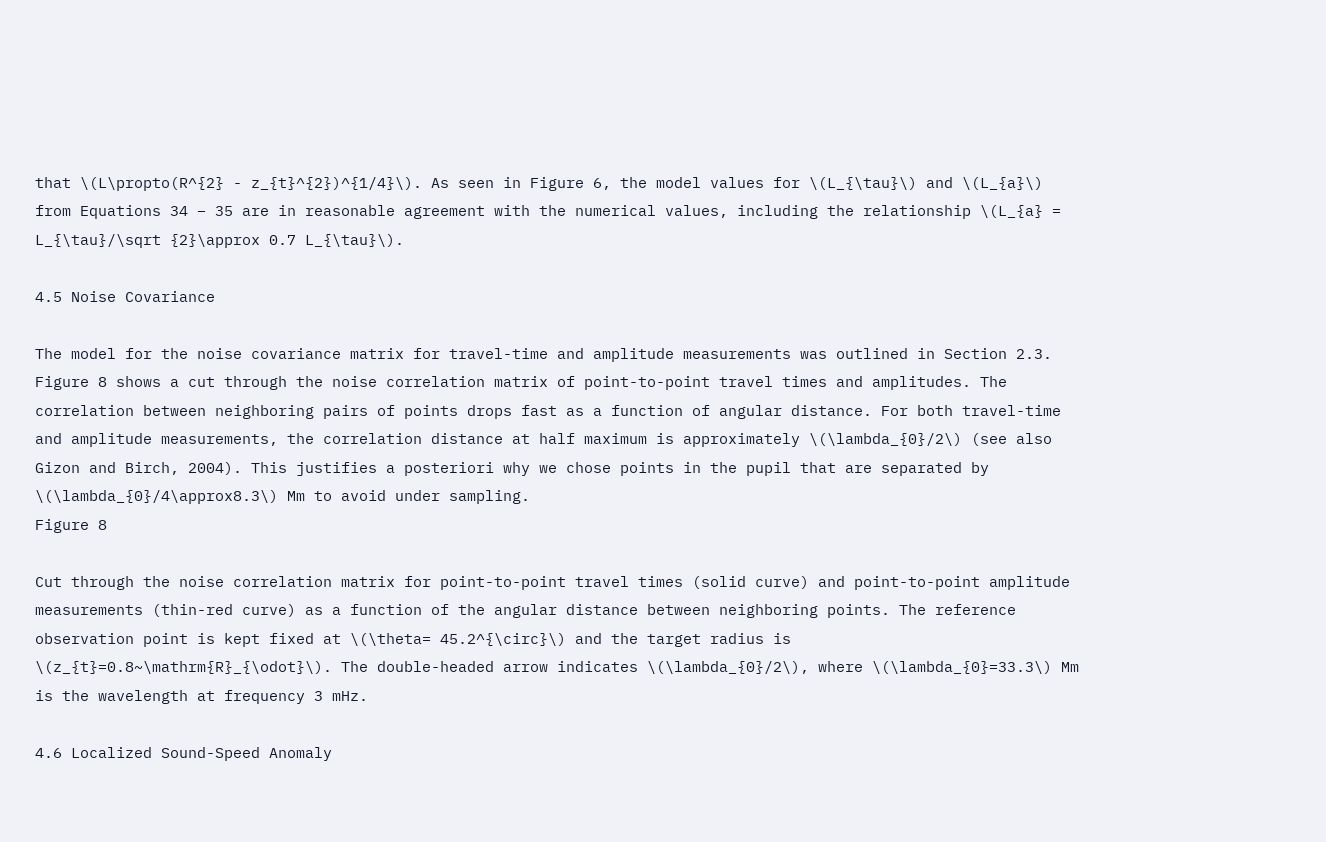that \(L\propto(R^{2} - z_{t}^{2})^{1/4}\). As seen in Figure 6, the model values for \(L_{\tau}\) and \(L_{a}\) from Equations 34 – 35 are in reasonable agreement with the numerical values, including the relationship \(L_{a} = L_{\tau}/\sqrt {2}\approx 0.7 L_{\tau}\).

4.5 Noise Covariance

The model for the noise covariance matrix for travel-time and amplitude measurements was outlined in Section 2.3. Figure 8 shows a cut through the noise correlation matrix of point-to-point travel times and amplitudes. The correlation between neighboring pairs of points drops fast as a function of angular distance. For both travel-time and amplitude measurements, the correlation distance at half maximum is approximately \(\lambda_{0}/2\) (see also Gizon and Birch, 2004). This justifies a posteriori why we chose points in the pupil that are separated by \(\lambda_{0}/4\approx8.3\) Mm to avoid under sampling.
Figure 8

Cut through the noise correlation matrix for point-to-point travel times (solid curve) and point-to-point amplitude measurements (thin-red curve) as a function of the angular distance between neighboring points. The reference observation point is kept fixed at \(\theta= 45.2^{\circ}\) and the target radius is \(z_{t}=0.8~\mathrm{R}_{\odot}\). The double-headed arrow indicates \(\lambda_{0}/2\), where \(\lambda_{0}=33.3\) Mm is the wavelength at frequency 3 mHz.

4.6 Localized Sound-Speed Anomaly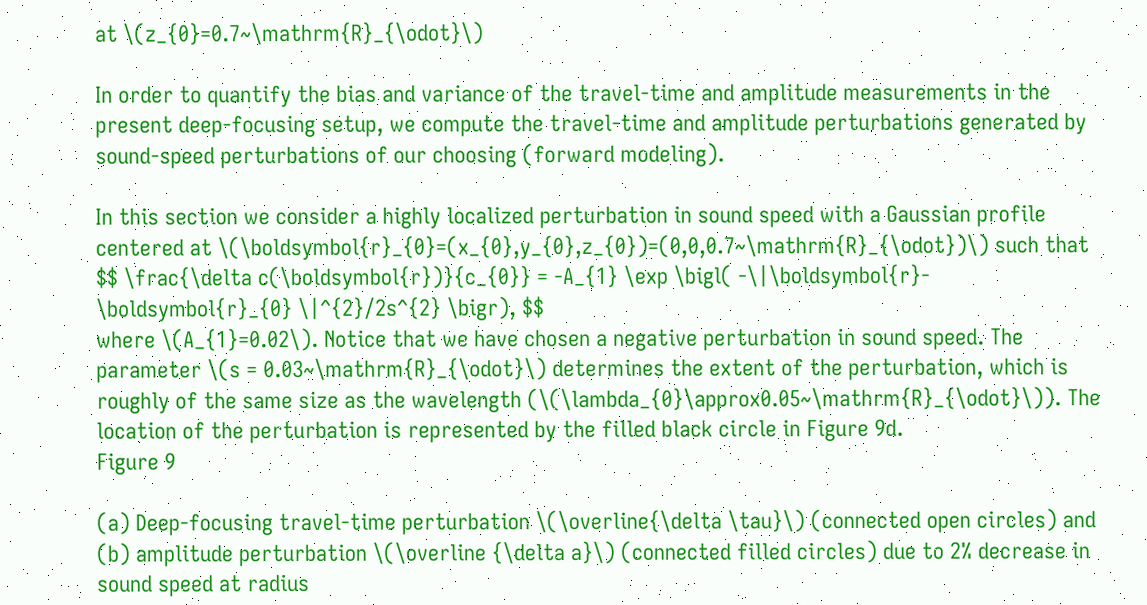at \(z_{0}=0.7~\mathrm{R}_{\odot}\)

In order to quantify the bias and variance of the travel-time and amplitude measurements in the present deep-focusing setup, we compute the travel-time and amplitude perturbations generated by sound-speed perturbations of our choosing (forward modeling).

In this section we consider a highly localized perturbation in sound speed with a Gaussian profile centered at \(\boldsymbol{r}_{0}=(x_{0},y_{0},z_{0})=(0,0,0.7~\mathrm{R}_{\odot})\) such that
$$ \frac{\delta c(\boldsymbol{r})}{c_{0}} = -A_{1} \exp \bigl( -\|\boldsymbol{r}- \boldsymbol{r}_{0} \|^{2}/2s^{2} \bigr), $$
where \(A_{1}=0.02\). Notice that we have chosen a negative perturbation in sound speed. The parameter \(s = 0.03~\mathrm{R}_{\odot}\) determines the extent of the perturbation, which is roughly of the same size as the wavelength (\(\lambda_{0}\approx0.05~\mathrm{R}_{\odot}\)). The location of the perturbation is represented by the filled black circle in Figure 9d.
Figure 9

(a) Deep-focusing travel-time perturbation \(\overline{\delta \tau}\) (connected open circles) and (b) amplitude perturbation \(\overline {\delta a}\) (connected filled circles) due to 2% decrease in sound speed at radius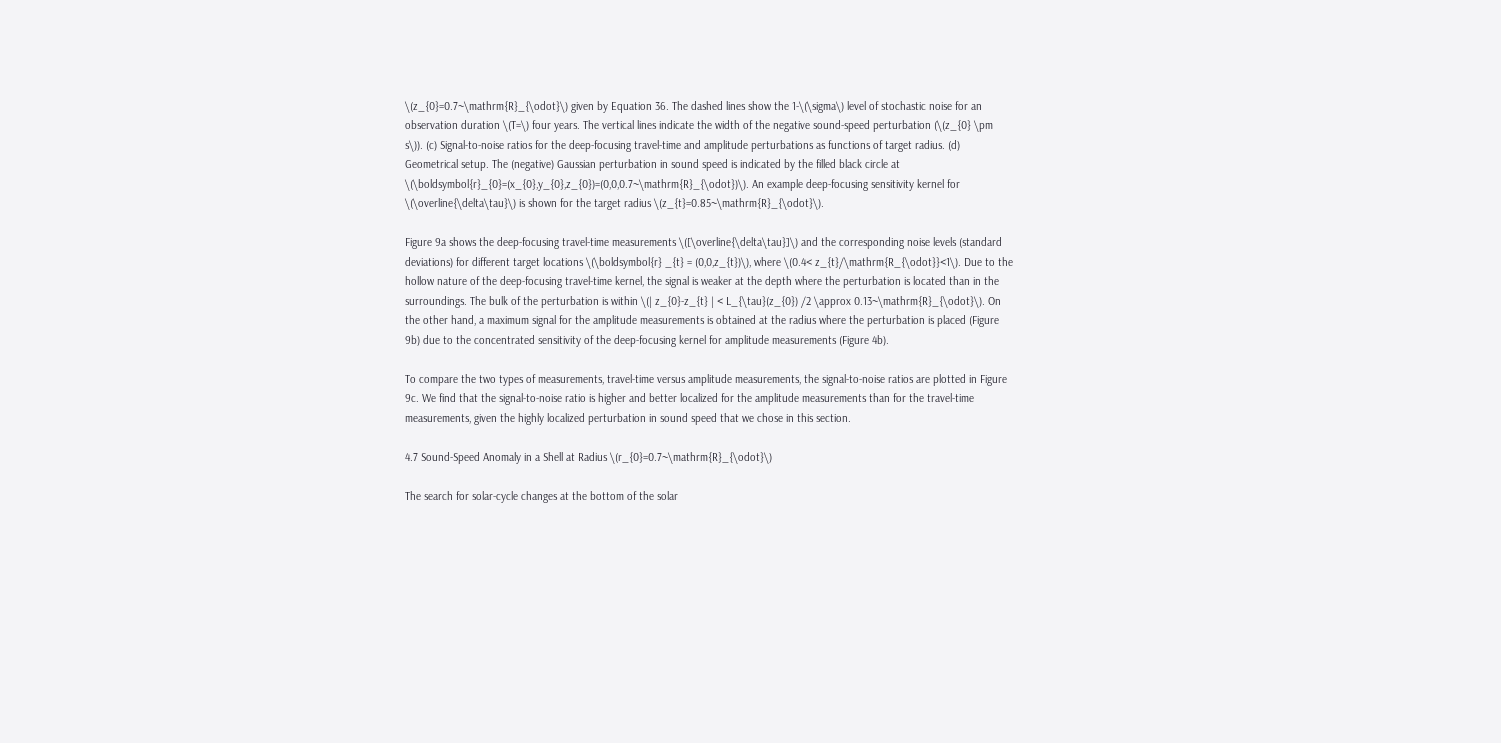\(z_{0}=0.7~\mathrm{R}_{\odot}\) given by Equation 36. The dashed lines show the 1-\(\sigma\) level of stochastic noise for an observation duration \(T=\) four years. The vertical lines indicate the width of the negative sound-speed perturbation (\(z_{0} \pm s\)). (c) Signal-to-noise ratios for the deep-focusing travel-time and amplitude perturbations as functions of target radius. (d) Geometrical setup. The (negative) Gaussian perturbation in sound speed is indicated by the filled black circle at \(\boldsymbol{r}_{0}=(x_{0},y_{0},z_{0})=(0,0,0.7~\mathrm{R}_{\odot})\). An example deep-focusing sensitivity kernel for \(\overline{\delta\tau}\) is shown for the target radius \(z_{t}=0.85~\mathrm{R}_{\odot}\).

Figure 9a shows the deep-focusing travel-time measurements \([\overline{\delta\tau}]\) and the corresponding noise levels (standard deviations) for different target locations \(\boldsymbol{r} _{t} = (0,0,z_{t})\), where \(0.4< z_{t}/\mathrm{R_{\odot}}<1\). Due to the hollow nature of the deep-focusing travel-time kernel, the signal is weaker at the depth where the perturbation is located than in the surroundings. The bulk of the perturbation is within \(| z_{0}-z_{t} | < L_{\tau}(z_{0}) /2 \approx 0.13~\mathrm{R}_{\odot}\). On the other hand, a maximum signal for the amplitude measurements is obtained at the radius where the perturbation is placed (Figure 9b) due to the concentrated sensitivity of the deep-focusing kernel for amplitude measurements (Figure 4b).

To compare the two types of measurements, travel-time versus amplitude measurements, the signal-to-noise ratios are plotted in Figure 9c. We find that the signal-to-noise ratio is higher and better localized for the amplitude measurements than for the travel-time measurements, given the highly localized perturbation in sound speed that we chose in this section.

4.7 Sound-Speed Anomaly in a Shell at Radius \(r_{0}=0.7~\mathrm{R}_{\odot}\)

The search for solar-cycle changes at the bottom of the solar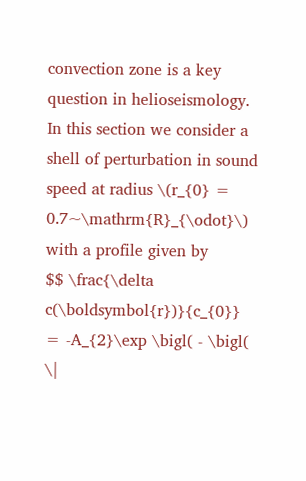convection zone is a key question in helioseismology. In this section we consider a shell of perturbation in sound speed at radius \(r_{0} = 0.7~\mathrm{R}_{\odot}\) with a profile given by
$$ \frac{\delta c(\boldsymbol{r})}{c_{0}} = -A_{2}\exp \bigl( - \bigl( \|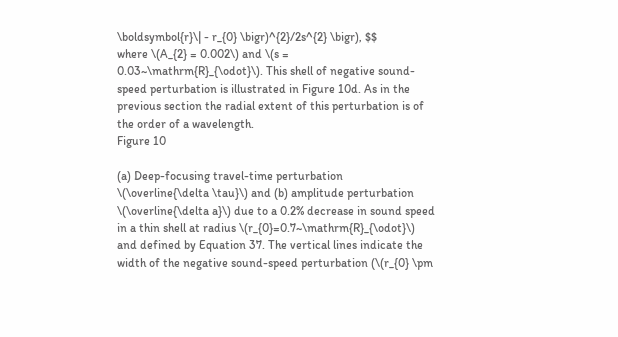\boldsymbol{r}\| - r_{0} \bigr)^{2}/2s^{2} \bigr), $$
where \(A_{2} = 0.002\) and \(s = 0.03~\mathrm{R}_{\odot}\). This shell of negative sound-speed perturbation is illustrated in Figure 10d. As in the previous section the radial extent of this perturbation is of the order of a wavelength.
Figure 10

(a) Deep-focusing travel-time perturbation \(\overline{\delta \tau}\) and (b) amplitude perturbation \(\overline{\delta a}\) due to a 0.2% decrease in sound speed in a thin shell at radius \(r_{0}=0.7~\mathrm{R}_{\odot}\) and defined by Equation 37. The vertical lines indicate the width of the negative sound-speed perturbation (\(r_{0} \pm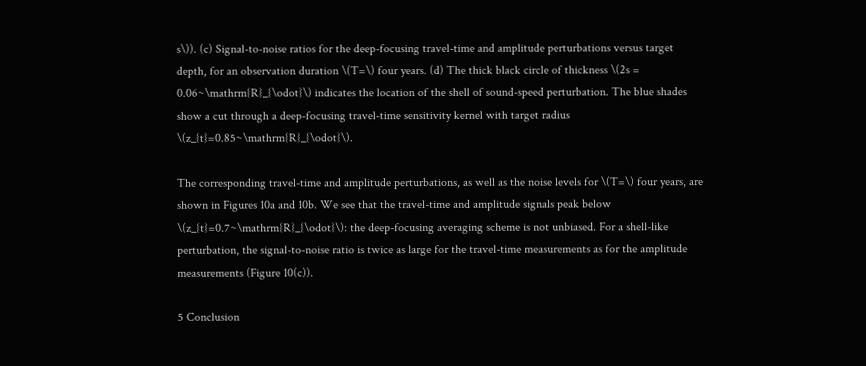s\)). (c) Signal-to-noise ratios for the deep-focusing travel-time and amplitude perturbations versus target depth, for an observation duration \(T=\) four years. (d) The thick black circle of thickness \(2s = 0.06~\mathrm{R}_{\odot}\) indicates the location of the shell of sound-speed perturbation. The blue shades show a cut through a deep-focusing travel-time sensitivity kernel with target radius \(z_{t}=0.85~\mathrm{R}_{\odot}\).

The corresponding travel-time and amplitude perturbations, as well as the noise levels for \(T=\) four years, are shown in Figures 10a and 10b. We see that the travel-time and amplitude signals peak below \(z_{t}=0.7~\mathrm{R}_{\odot}\): the deep-focusing averaging scheme is not unbiased. For a shell-like perturbation, the signal-to-noise ratio is twice as large for the travel-time measurements as for the amplitude measurements (Figure 10(c)).

5 Conclusion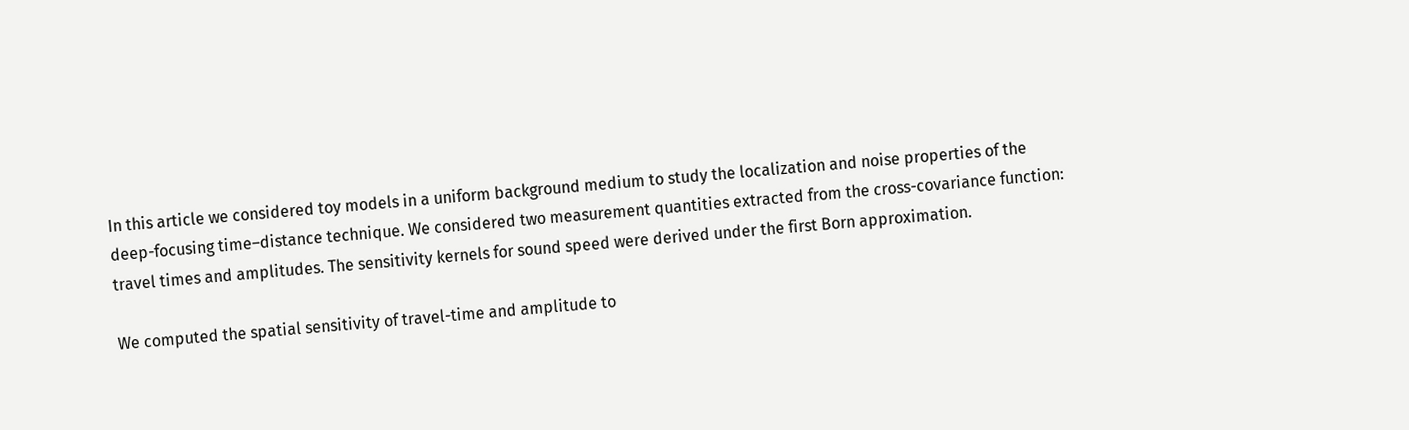In this article we considered toy models in a uniform background medium to study the localization and noise properties of the deep-focusing time–distance technique. We considered two measurement quantities extracted from the cross-covariance function: travel times and amplitudes. The sensitivity kernels for sound speed were derived under the first Born approximation.

We computed the spatial sensitivity of travel-time and amplitude to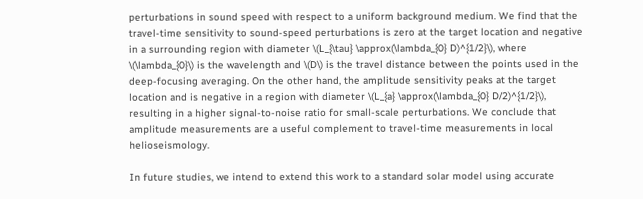perturbations in sound speed with respect to a uniform background medium. We find that the travel-time sensitivity to sound-speed perturbations is zero at the target location and negative in a surrounding region with diameter \(L_{\tau} \approx(\lambda_{0} D)^{1/2}\), where \(\lambda_{0}\) is the wavelength and \(D\) is the travel distance between the points used in the deep-focusing averaging. On the other hand, the amplitude sensitivity peaks at the target location and is negative in a region with diameter \(L_{a} \approx(\lambda_{0} D/2)^{1/2}\), resulting in a higher signal-to-noise ratio for small-scale perturbations. We conclude that amplitude measurements are a useful complement to travel-time measurements in local helioseismology.

In future studies, we intend to extend this work to a standard solar model using accurate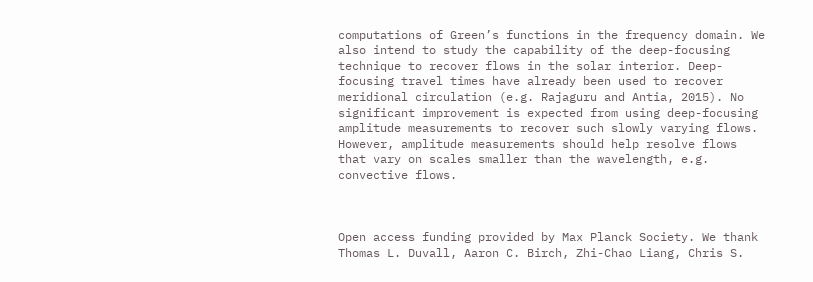computations of Green’s functions in the frequency domain. We also intend to study the capability of the deep-focusing technique to recover flows in the solar interior. Deep-focusing travel times have already been used to recover meridional circulation (e.g. Rajaguru and Antia, 2015). No significant improvement is expected from using deep-focusing amplitude measurements to recover such slowly varying flows. However, amplitude measurements should help resolve flows that vary on scales smaller than the wavelength, e.g. convective flows.



Open access funding provided by Max Planck Society. We thank Thomas L. Duvall, Aaron C. Birch, Zhi-Chao Liang, Chris S.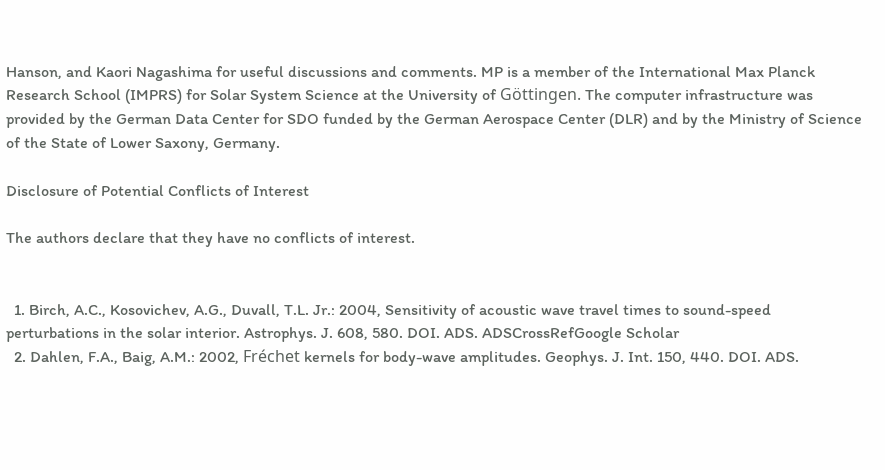Hanson, and Kaori Nagashima for useful discussions and comments. MP is a member of the International Max Planck Research School (IMPRS) for Solar System Science at the University of Göttingen. The computer infrastructure was provided by the German Data Center for SDO funded by the German Aerospace Center (DLR) and by the Ministry of Science of the State of Lower Saxony, Germany.

Disclosure of Potential Conflicts of Interest

The authors declare that they have no conflicts of interest.


  1. Birch, A.C., Kosovichev, A.G., Duvall, T.L. Jr.: 2004, Sensitivity of acoustic wave travel times to sound-speed perturbations in the solar interior. Astrophys. J. 608, 580. DOI. ADS. ADSCrossRefGoogle Scholar
  2. Dahlen, F.A., Baig, A.M.: 2002, Fréchet kernels for body-wave amplitudes. Geophys. J. Int. 150, 440. DOI. ADS.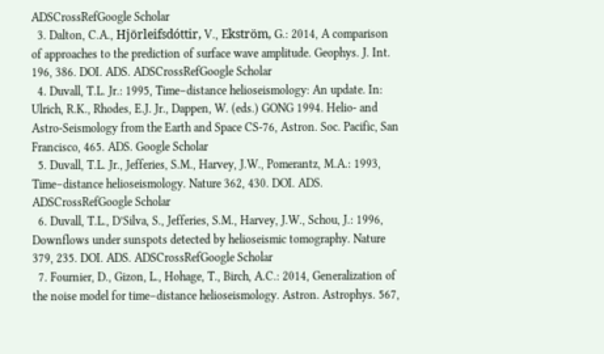ADSCrossRefGoogle Scholar
  3. Dalton, C.A., Hjörleifsdóttir, V., Ekström, G.: 2014, A comparison of approaches to the prediction of surface wave amplitude. Geophys. J. Int. 196, 386. DOI. ADS. ADSCrossRefGoogle Scholar
  4. Duvall, T.L. Jr.: 1995, Time–distance helioseismology: An update. In: Ulrich, R.K., Rhodes, E.J. Jr., Dappen, W. (eds.) GONG 1994. Helio- and Astro-Seismology from the Earth and Space CS-76, Astron. Soc. Pacific, San Francisco, 465. ADS. Google Scholar
  5. Duvall, T.L. Jr., Jefferies, S.M., Harvey, J.W., Pomerantz, M.A.: 1993, Time–distance helioseismology. Nature 362, 430. DOI. ADS. ADSCrossRefGoogle Scholar
  6. Duvall, T.L., D’Silva, S., Jefferies, S.M., Harvey, J.W., Schou, J.: 1996, Downflows under sunspots detected by helioseismic tomography. Nature 379, 235. DOI. ADS. ADSCrossRefGoogle Scholar
  7. Fournier, D., Gizon, L., Hohage, T., Birch, A.C.: 2014, Generalization of the noise model for time–distance helioseismology. Astron. Astrophys. 567,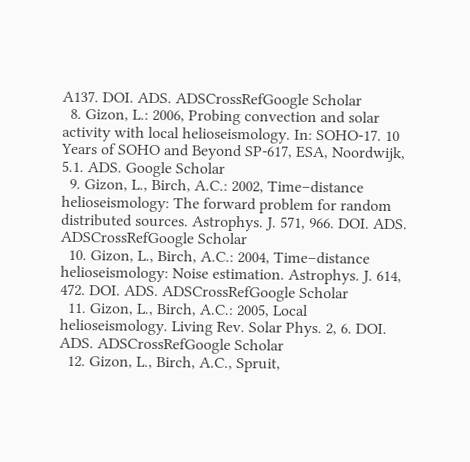A137. DOI. ADS. ADSCrossRefGoogle Scholar
  8. Gizon, L.: 2006, Probing convection and solar activity with local helioseismology. In: SOHO-17. 10 Years of SOHO and Beyond SP-617, ESA, Noordwijk, 5.1. ADS. Google Scholar
  9. Gizon, L., Birch, A.C.: 2002, Time–distance helioseismology: The forward problem for random distributed sources. Astrophys. J. 571, 966. DOI. ADS. ADSCrossRefGoogle Scholar
  10. Gizon, L., Birch, A.C.: 2004, Time–distance helioseismology: Noise estimation. Astrophys. J. 614, 472. DOI. ADS. ADSCrossRefGoogle Scholar
  11. Gizon, L., Birch, A.C.: 2005, Local helioseismology. Living Rev. Solar Phys. 2, 6. DOI. ADS. ADSCrossRefGoogle Scholar
  12. Gizon, L., Birch, A.C., Spruit,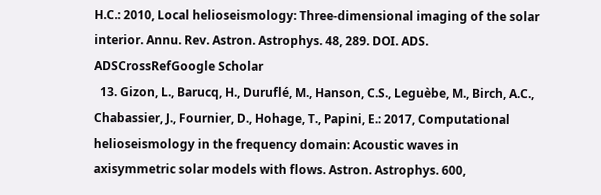H.C.: 2010, Local helioseismology: Three-dimensional imaging of the solar interior. Annu. Rev. Astron. Astrophys. 48, 289. DOI. ADS. ADSCrossRefGoogle Scholar
  13. Gizon, L., Barucq, H., Duruflé, M., Hanson, C.S., Leguèbe, M., Birch, A.C., Chabassier, J., Fournier, D., Hohage, T., Papini, E.: 2017, Computational helioseismology in the frequency domain: Acoustic waves in axisymmetric solar models with flows. Astron. Astrophys. 600,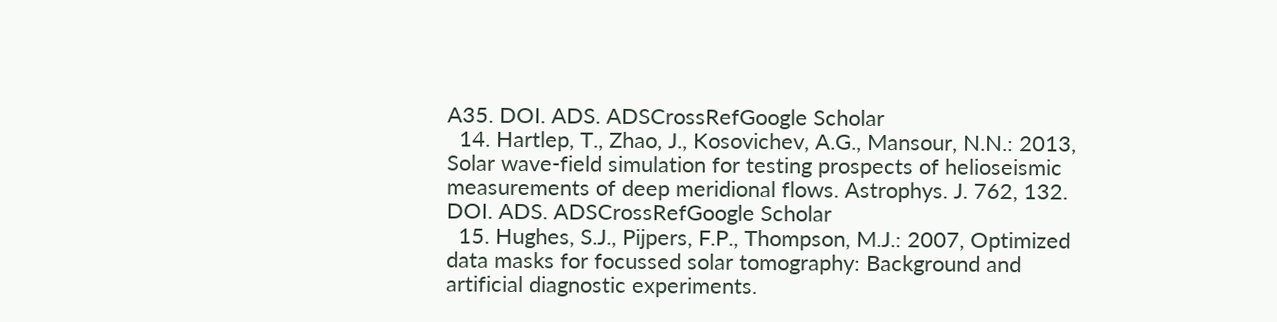A35. DOI. ADS. ADSCrossRefGoogle Scholar
  14. Hartlep, T., Zhao, J., Kosovichev, A.G., Mansour, N.N.: 2013, Solar wave-field simulation for testing prospects of helioseismic measurements of deep meridional flows. Astrophys. J. 762, 132. DOI. ADS. ADSCrossRefGoogle Scholar
  15. Hughes, S.J., Pijpers, F.P., Thompson, M.J.: 2007, Optimized data masks for focussed solar tomography: Background and artificial diagnostic experiments.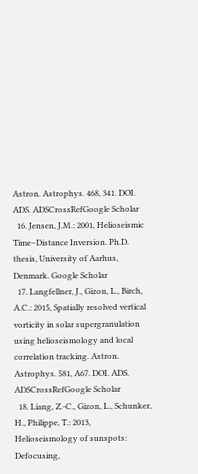Astron. Astrophys. 468, 341. DOI. ADS. ADSCrossRefGoogle Scholar
  16. Jensen, J.M.: 2001, Helioseismic Time–Distance Inversion. Ph.D. thesis, University of Aarhus, Denmark. Google Scholar
  17. Langfellner, J., Gizon, L., Birch, A.C.: 2015, Spatially resolved vertical vorticity in solar supergranulation using helioseismology and local correlation tracking. Astron. Astrophys. 581, A67. DOI. ADS. ADSCrossRefGoogle Scholar
  18. Liang, Z.-C., Gizon, L., Schunker, H., Philippe, T.: 2013, Helioseismology of sunspots: Defocusing,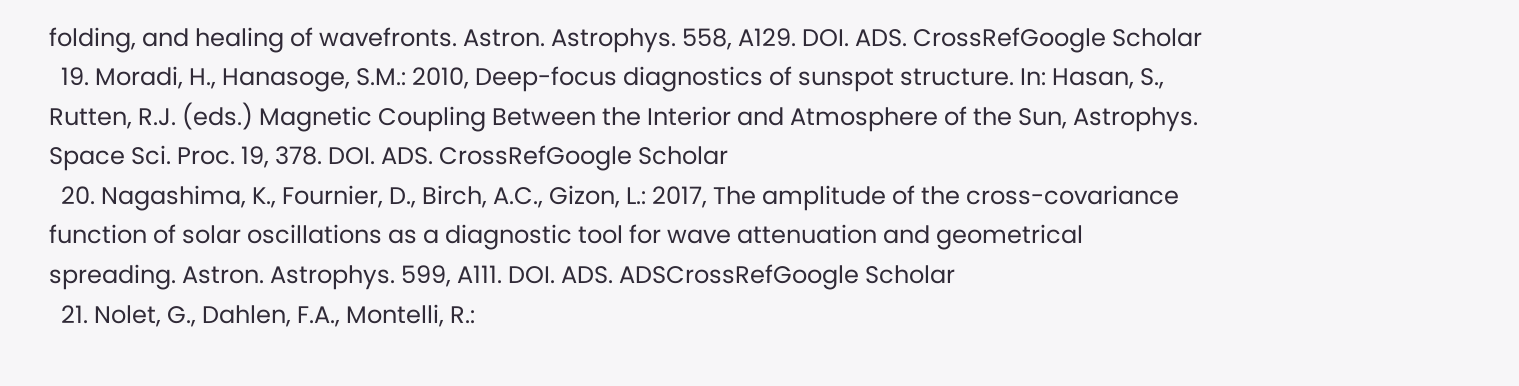folding, and healing of wavefronts. Astron. Astrophys. 558, A129. DOI. ADS. CrossRefGoogle Scholar
  19. Moradi, H., Hanasoge, S.M.: 2010, Deep-focus diagnostics of sunspot structure. In: Hasan, S., Rutten, R.J. (eds.) Magnetic Coupling Between the Interior and Atmosphere of the Sun, Astrophys. Space Sci. Proc. 19, 378. DOI. ADS. CrossRefGoogle Scholar
  20. Nagashima, K., Fournier, D., Birch, A.C., Gizon, L.: 2017, The amplitude of the cross-covariance function of solar oscillations as a diagnostic tool for wave attenuation and geometrical spreading. Astron. Astrophys. 599, A111. DOI. ADS. ADSCrossRefGoogle Scholar
  21. Nolet, G., Dahlen, F.A., Montelli, R.: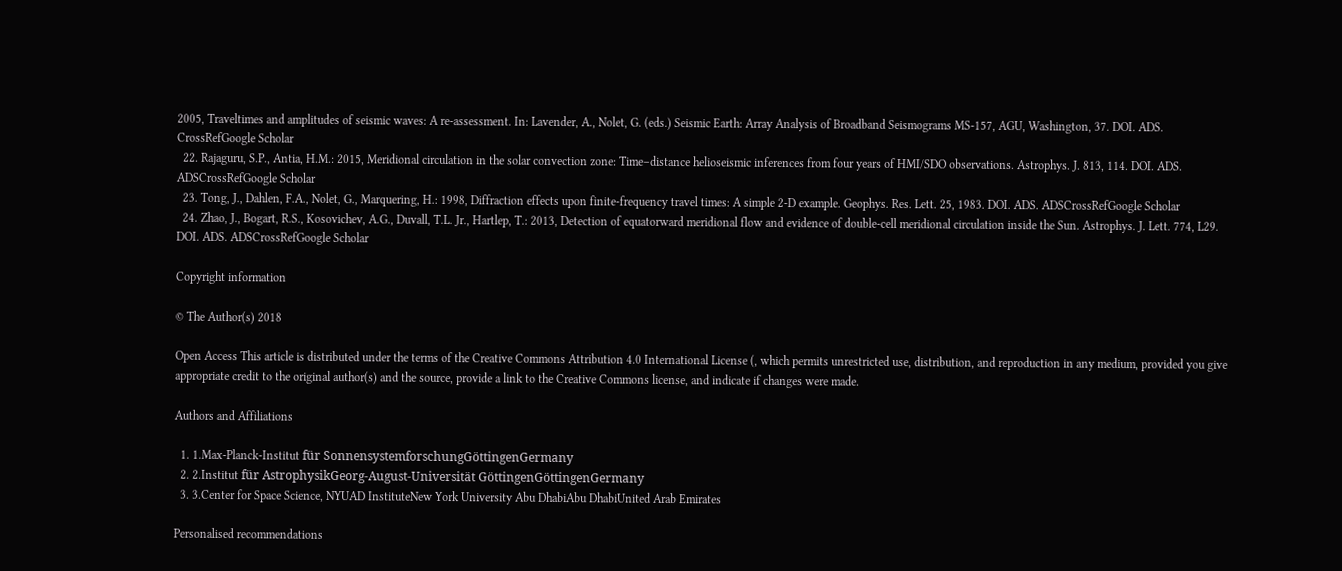2005, Traveltimes and amplitudes of seismic waves: A re-assessment. In: Lavender, A., Nolet, G. (eds.) Seismic Earth: Array Analysis of Broadband Seismograms MS-157, AGU, Washington, 37. DOI. ADS. CrossRefGoogle Scholar
  22. Rajaguru, S.P., Antia, H.M.: 2015, Meridional circulation in the solar convection zone: Time–distance helioseismic inferences from four years of HMI/SDO observations. Astrophys. J. 813, 114. DOI. ADS. ADSCrossRefGoogle Scholar
  23. Tong, J., Dahlen, F.A., Nolet, G., Marquering, H.: 1998, Diffraction effects upon finite-frequency travel times: A simple 2-D example. Geophys. Res. Lett. 25, 1983. DOI. ADS. ADSCrossRefGoogle Scholar
  24. Zhao, J., Bogart, R.S., Kosovichev, A.G., Duvall, T.L. Jr., Hartlep, T.: 2013, Detection of equatorward meridional flow and evidence of double-cell meridional circulation inside the Sun. Astrophys. J. Lett. 774, L29. DOI. ADS. ADSCrossRefGoogle Scholar

Copyright information

© The Author(s) 2018

Open Access This article is distributed under the terms of the Creative Commons Attribution 4.0 International License (, which permits unrestricted use, distribution, and reproduction in any medium, provided you give appropriate credit to the original author(s) and the source, provide a link to the Creative Commons license, and indicate if changes were made.

Authors and Affiliations

  1. 1.Max-Planck-Institut für SonnensystemforschungGöttingenGermany
  2. 2.Institut für AstrophysikGeorg-August-Universität GöttingenGöttingenGermany
  3. 3.Center for Space Science, NYUAD InstituteNew York University Abu DhabiAbu DhabiUnited Arab Emirates

Personalised recommendations